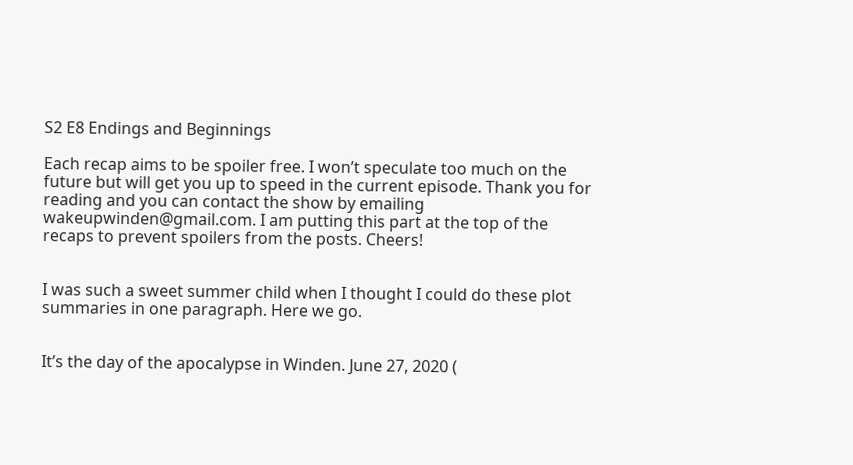S2 E8 Endings and Beginnings

Each recap aims to be spoiler free. I won’t speculate too much on the future but will get you up to speed in the current episode. Thank you for reading and you can contact the show by emailing wakeupwinden@gmail.com. I am putting this part at the top of the recaps to prevent spoilers from the posts. Cheers!


I was such a sweet summer child when I thought I could do these plot summaries in one paragraph. Here we go.


It’s the day of the apocalypse in Winden. June 27, 2020 (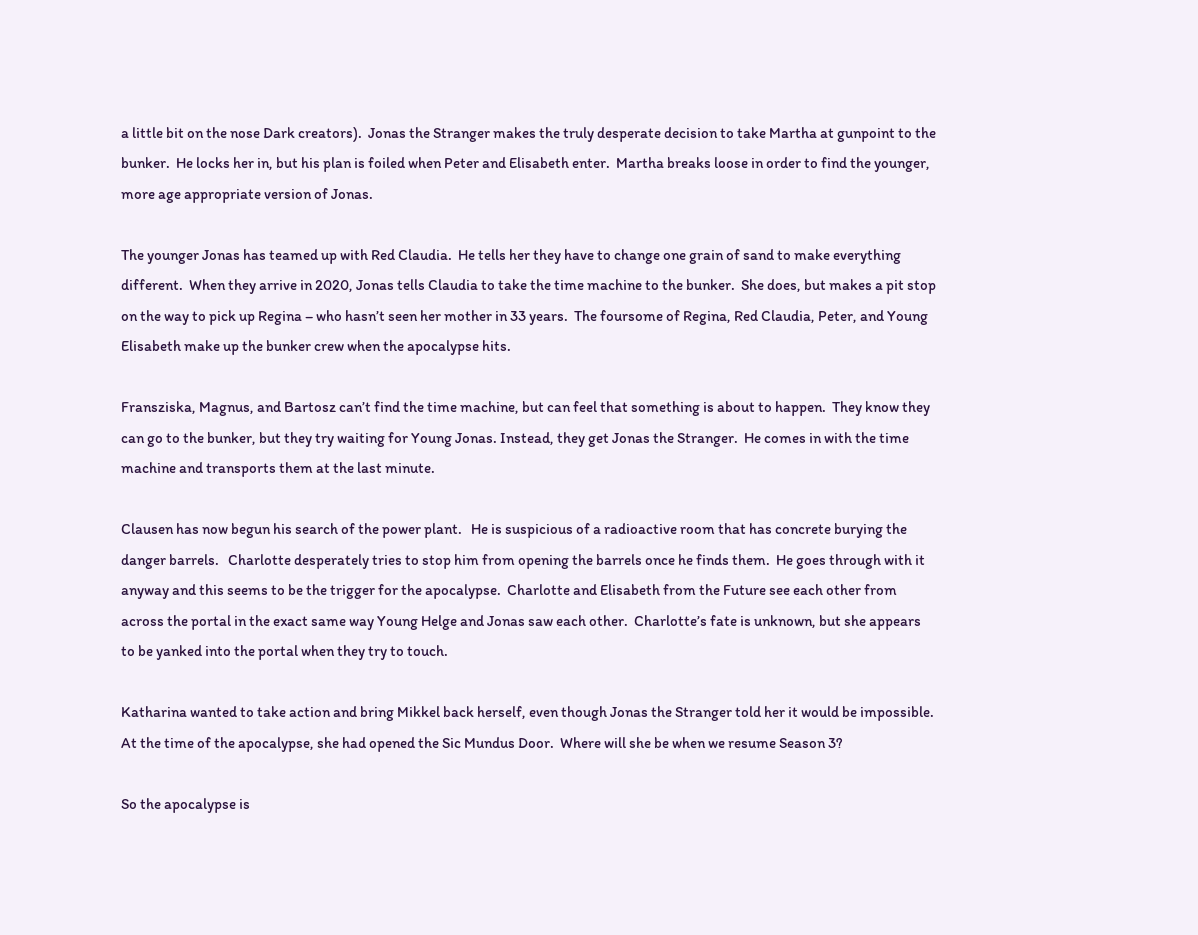a little bit on the nose Dark creators).  Jonas the Stranger makes the truly desperate decision to take Martha at gunpoint to the bunker.  He locks her in, but his plan is foiled when Peter and Elisabeth enter.  Martha breaks loose in order to find the younger, more age appropriate version of Jonas.

The younger Jonas has teamed up with Red Claudia.  He tells her they have to change one grain of sand to make everything different.  When they arrive in 2020, Jonas tells Claudia to take the time machine to the bunker.  She does, but makes a pit stop on the way to pick up Regina – who hasn’t seen her mother in 33 years.  The foursome of Regina, Red Claudia, Peter, and Young Elisabeth make up the bunker crew when the apocalypse hits.

Fransziska, Magnus, and Bartosz can’t find the time machine, but can feel that something is about to happen.  They know they can go to the bunker, but they try waiting for Young Jonas. Instead, they get Jonas the Stranger.  He comes in with the time machine and transports them at the last minute.

Clausen has now begun his search of the power plant.   He is suspicious of a radioactive room that has concrete burying the danger barrels.   Charlotte desperately tries to stop him from opening the barrels once he finds them.  He goes through with it anyway and this seems to be the trigger for the apocalypse.  Charlotte and Elisabeth from the Future see each other from across the portal in the exact same way Young Helge and Jonas saw each other.  Charlotte’s fate is unknown, but she appears to be yanked into the portal when they try to touch.

Katharina wanted to take action and bring Mikkel back herself, even though Jonas the Stranger told her it would be impossible.  At the time of the apocalypse, she had opened the Sic Mundus Door.  Where will she be when we resume Season 3?

So the apocalypse is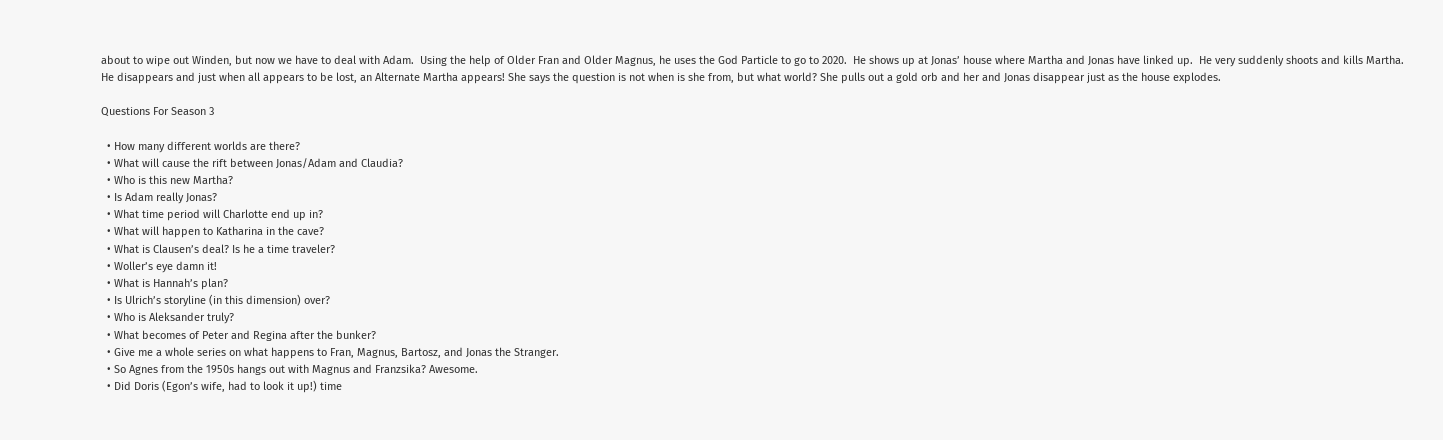about to wipe out Winden, but now we have to deal with Adam.  Using the help of Older Fran and Older Magnus, he uses the God Particle to go to 2020.  He shows up at Jonas’ house where Martha and Jonas have linked up.  He very suddenly shoots and kills Martha.  He disappears and just when all appears to be lost, an Alternate Martha appears! She says the question is not when is she from, but what world? She pulls out a gold orb and her and Jonas disappear just as the house explodes.

Questions For Season 3

  • How many different worlds are there?
  • What will cause the rift between Jonas/Adam and Claudia?
  • Who is this new Martha?
  • Is Adam really Jonas?
  • What time period will Charlotte end up in?
  • What will happen to Katharina in the cave?
  • What is Clausen’s deal? Is he a time traveler?
  • Woller’s eye damn it!
  • What is Hannah’s plan?
  • Is Ulrich’s storyline (in this dimension) over?
  • Who is Aleksander truly?
  • What becomes of Peter and Regina after the bunker?
  • Give me a whole series on what happens to Fran, Magnus, Bartosz, and Jonas the Stranger.
  • So Agnes from the 1950s hangs out with Magnus and Franzsika? Awesome.
  • Did Doris (Egon’s wife, had to look it up!) time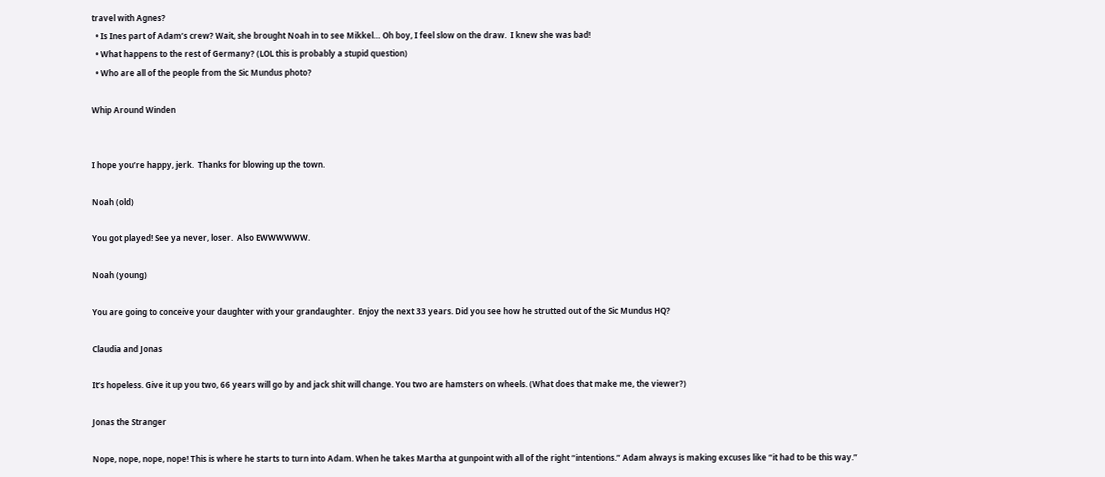travel with Agnes?
  • Is Ines part of Adam’s crew? Wait, she brought Noah in to see Mikkel… Oh boy, I feel slow on the draw.  I knew she was bad!
  • What happens to the rest of Germany? (LOL this is probably a stupid question)
  • Who are all of the people from the Sic Mundus photo?

Whip Around Winden


I hope you’re happy, jerk.  Thanks for blowing up the town.

Noah (old)

You got played! See ya never, loser.  Also EWWWWWW.

Noah (young)

You are going to conceive your daughter with your grandaughter.  Enjoy the next 33 years. Did you see how he strutted out of the Sic Mundus HQ?

Claudia and Jonas

It’s hopeless. Give it up you two, 66 years will go by and jack shit will change. You two are hamsters on wheels. (What does that make me, the viewer?)

Jonas the Stranger

Nope, nope, nope, nope! This is where he starts to turn into Adam. When he takes Martha at gunpoint with all of the right “intentions.” Adam always is making excuses like “it had to be this way.”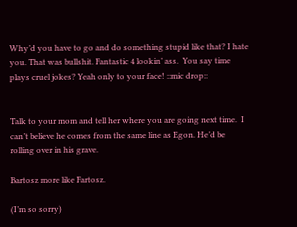Why’d you have to go and do something stupid like that? I hate you. That was bullshit. Fantastic 4 lookin’ ass.  You say time plays cruel jokes? Yeah only to your face! ::mic drop::


Talk to your mom and tell her where you are going next time.  I can’t believe he comes from the same line as Egon. He’d be rolling over in his grave.

Bartosz more like Fartosz.

(I’m so sorry)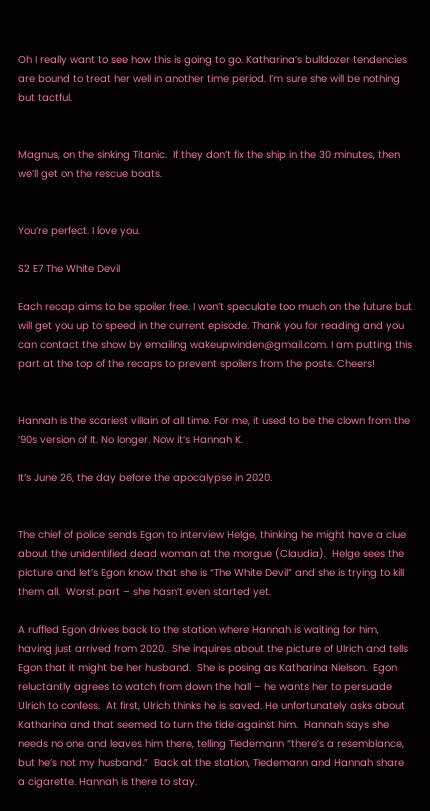Oh I really want to see how this is going to go. Katharina’s bulldozer tendencies are bound to treat her well in another time period. I’m sure she will be nothing but tactful.


Magnus, on the sinking Titanic.  If they don’t fix the ship in the 30 minutes, then we’ll get on the rescue boats.


You’re perfect. I love you.

S2 E7 The White Devil

Each recap aims to be spoiler free. I won’t speculate too much on the future but will get you up to speed in the current episode. Thank you for reading and you can contact the show by emailing wakeupwinden@gmail.com. I am putting this part at the top of the recaps to prevent spoilers from the posts. Cheers!


Hannah is the scariest villain of all time. For me, it used to be the clown from the ’90s version of It. No longer. Now it’s Hannah K.

It’s June 26, the day before the apocalypse in 2020.


The chief of police sends Egon to interview Helge, thinking he might have a clue about the unidentified dead woman at the morgue (Claudia).  Helge sees the picture and let’s Egon know that she is “The White Devil” and she is trying to kill them all.  Worst part – she hasn’t even started yet.

A ruffled Egon drives back to the station where Hannah is waiting for him, having just arrived from 2020.  She inquires about the picture of Ulrich and tells Egon that it might be her husband.  She is posing as Katharina Nielson.  Egon reluctantly agrees to watch from down the hall – he wants her to persuade Ulrich to confess.  At first, Ulrich thinks he is saved. He unfortunately asks about Katharina and that seemed to turn the tide against him.  Hannah says she needs no one and leaves him there, telling Tiedemann “there’s a resemblance, but he’s not my husband.”  Back at the station, Tiedemann and Hannah share a cigarette. Hannah is there to stay.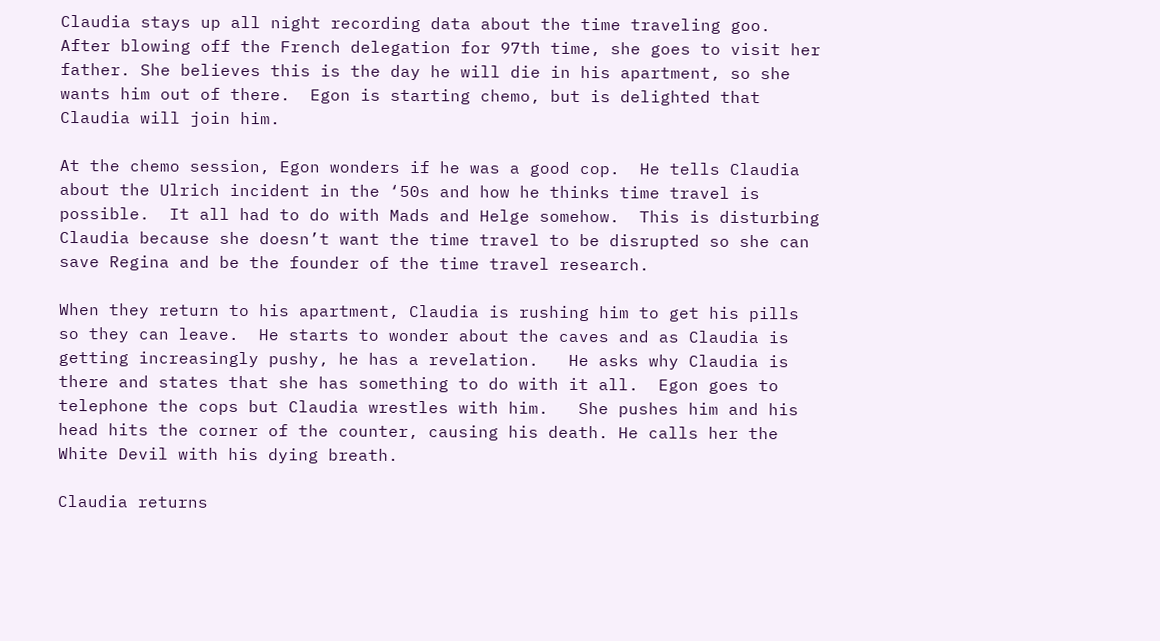Claudia stays up all night recording data about the time traveling goo.  After blowing off the French delegation for 97th time, she goes to visit her father. She believes this is the day he will die in his apartment, so she wants him out of there.  Egon is starting chemo, but is delighted that Claudia will join him.

At the chemo session, Egon wonders if he was a good cop.  He tells Claudia about the Ulrich incident in the ‘50s and how he thinks time travel is possible.  It all had to do with Mads and Helge somehow.  This is disturbing Claudia because she doesn’t want the time travel to be disrupted so she can save Regina and be the founder of the time travel research.

When they return to his apartment, Claudia is rushing him to get his pills so they can leave.  He starts to wonder about the caves and as Claudia is getting increasingly pushy, he has a revelation.   He asks why Claudia is there and states that she has something to do with it all.  Egon goes to telephone the cops but Claudia wrestles with him.   She pushes him and his head hits the corner of the counter, causing his death. He calls her the White Devil with his dying breath.

Claudia returns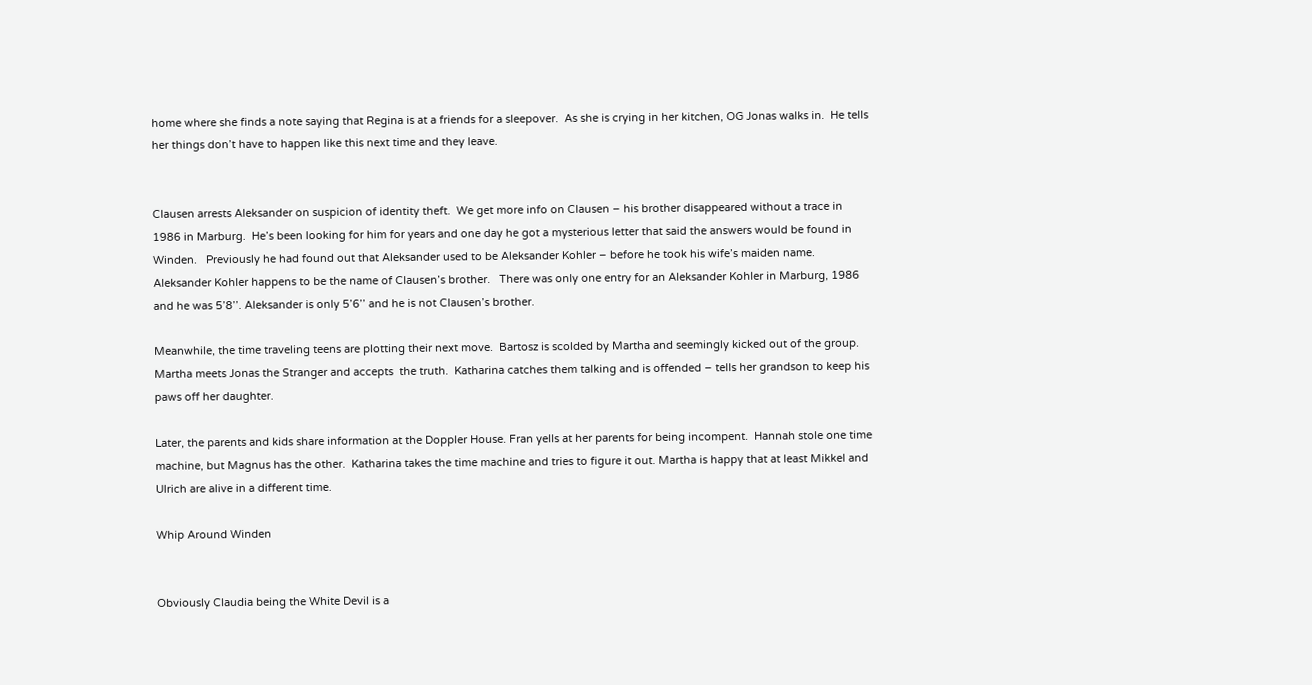home where she finds a note saying that Regina is at a friends for a sleepover.  As she is crying in her kitchen, OG Jonas walks in.  He tells her things don’t have to happen like this next time and they leave.


Clausen arrests Aleksander on suspicion of identity theft.  We get more info on Clausen – his brother disappeared without a trace in 1986 in Marburg.  He’s been looking for him for years and one day he got a mysterious letter that said the answers would be found in Winden.   Previously he had found out that Aleksander used to be Aleksander Kohler – before he took his wife’s maiden name.  Aleksander Kohler happens to be the name of Clausen’s brother.   There was only one entry for an Aleksander Kohler in Marburg, 1986 and he was 5’8’’. Aleksander is only 5’6’’ and he is not Clausen’s brother.

Meanwhile, the time traveling teens are plotting their next move.  Bartosz is scolded by Martha and seemingly kicked out of the group. Martha meets Jonas the Stranger and accepts  the truth.  Katharina catches them talking and is offended – tells her grandson to keep his paws off her daughter.

Later, the parents and kids share information at the Doppler House. Fran yells at her parents for being incompent.  Hannah stole one time machine, but Magnus has the other.  Katharina takes the time machine and tries to figure it out. Martha is happy that at least Mikkel and Ulrich are alive in a different time.

Whip Around Winden


Obviously Claudia being the White Devil is a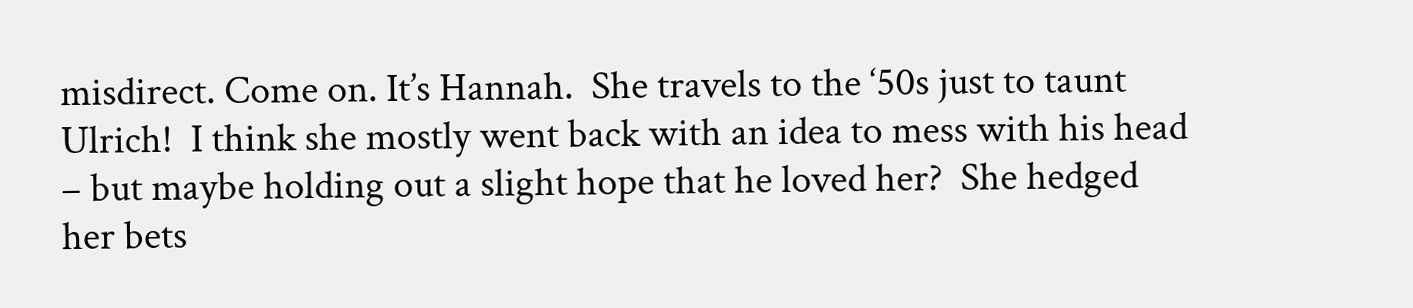misdirect. Come on. It’s Hannah.  She travels to the ‘50s just to taunt Ulrich!  I think she mostly went back with an idea to mess with his head – but maybe holding out a slight hope that he loved her?  She hedged her bets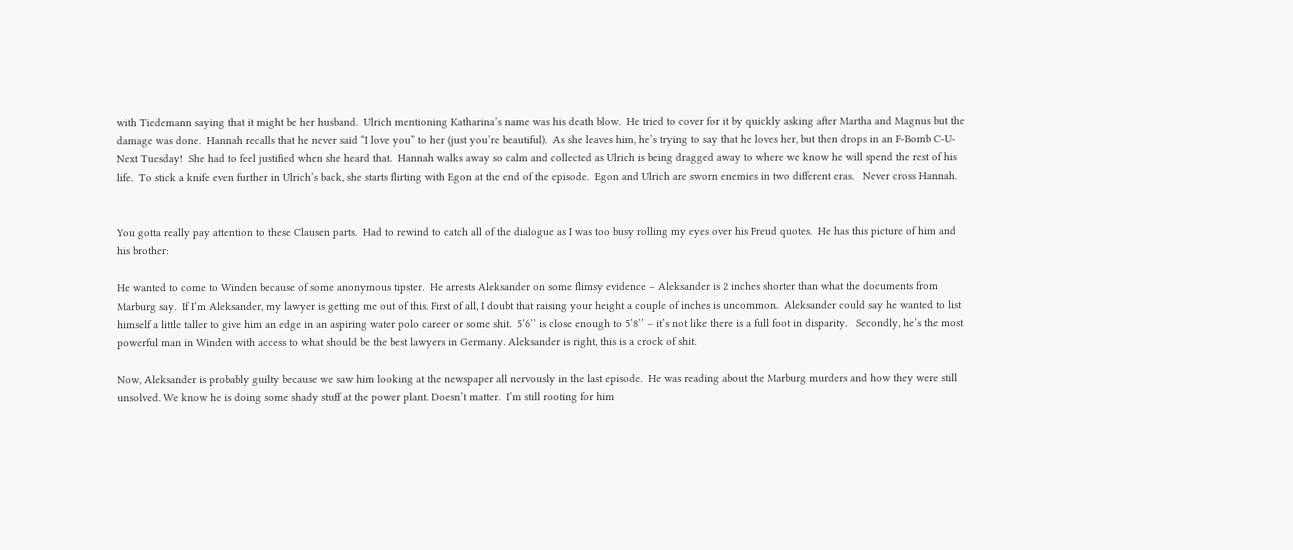with Tiedemann saying that it might be her husband.  Ulrich mentioning Katharina’s name was his death blow.  He tried to cover for it by quickly asking after Martha and Magnus but the damage was done.  Hannah recalls that he never said “I love you” to her (just you’re beautiful).  As she leaves him, he’s trying to say that he loves her, but then drops in an F-Bomb C-U- Next Tuesday!  She had to feel justified when she heard that.  Hannah walks away so calm and collected as Ulrich is being dragged away to where we know he will spend the rest of his life.  To stick a knife even further in Ulrich’s back, she starts flirting with Egon at the end of the episode.  Egon and Ulrich are sworn enemies in two different eras.   Never cross Hannah.


You gotta really pay attention to these Clausen parts.  Had to rewind to catch all of the dialogue as I was too busy rolling my eyes over his Freud quotes.  He has this picture of him and his brother:

He wanted to come to Winden because of some anonymous tipster.  He arrests Aleksander on some flimsy evidence – Aleksander is 2 inches shorter than what the documents from Marburg say.  If I’m Aleksander, my lawyer is getting me out of this. First of all, I doubt that raising your height a couple of inches is uncommon.  Aleksander could say he wanted to list himself a little taller to give him an edge in an aspiring water polo career or some shit.  5’6’’ is close enough to 5’8’’ – it’s not like there is a full foot in disparity.   Secondly, he’s the most powerful man in Winden with access to what should be the best lawyers in Germany. Aleksander is right, this is a crock of shit.

Now, Aleksander is probably guilty because we saw him looking at the newspaper all nervously in the last episode.  He was reading about the Marburg murders and how they were still unsolved. We know he is doing some shady stuff at the power plant. Doesn’t matter.  I’m still rooting for him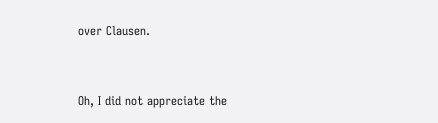over Clausen.


Oh, I did not appreciate the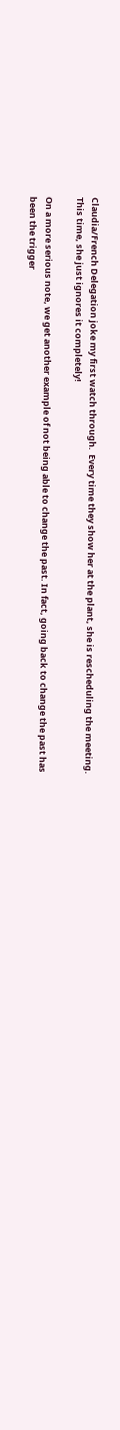Claudia/French Delegation joke my first watch through.  Every time they show her at the plant, she is rescheduling the meeting. This time, she just ignores it completely!

On a more serious note, we get another example of not being able to change the past. In fact, going back to change the past has been the trigger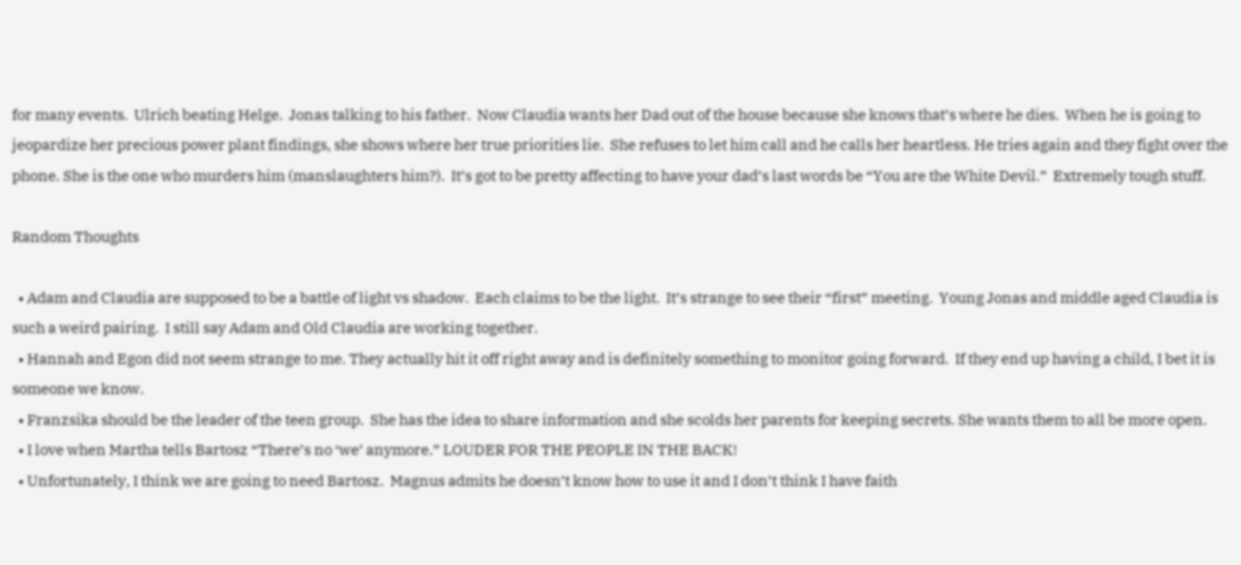for many events.  Ulrich beating Helge.  Jonas talking to his father.  Now Claudia wants her Dad out of the house because she knows that’s where he dies.  When he is going to jeopardize her precious power plant findings, she shows where her true priorities lie.  She refuses to let him call and he calls her heartless. He tries again and they fight over the phone. She is the one who murders him (manslaughters him?).  It’s got to be pretty affecting to have your dad’s last words be “You are the White Devil.”  Extremely tough stuff.

Random Thoughts

  • Adam and Claudia are supposed to be a battle of light vs shadow.  Each claims to be the light.  It’s strange to see their “first” meeting.  Young Jonas and middle aged Claudia is such a weird pairing.  I still say Adam and Old Claudia are working together.
  • Hannah and Egon did not seem strange to me. They actually hit it off right away and is definitely something to monitor going forward.  If they end up having a child, I bet it is someone we know.
  • Franzsika should be the leader of the teen group.  She has the idea to share information and she scolds her parents for keeping secrets. She wants them to all be more open.
  • I love when Martha tells Bartosz “There’s no ‘we’ anymore.” LOUDER FOR THE PEOPLE IN THE BACK!
  • Unfortunately, I think we are going to need Bartosz.  Magnus admits he doesn’t know how to use it and I don’t think I have faith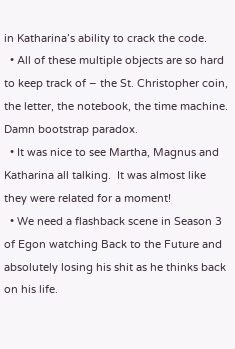in Katharina’s ability to crack the code.
  • All of these multiple objects are so hard to keep track of – the St. Christopher coin, the letter, the notebook, the time machine.  Damn bootstrap paradox.
  • It was nice to see Martha, Magnus and Katharina all talking.  It was almost like they were related for a moment!
  • We need a flashback scene in Season 3 of Egon watching Back to the Future and absolutely losing his shit as he thinks back on his life.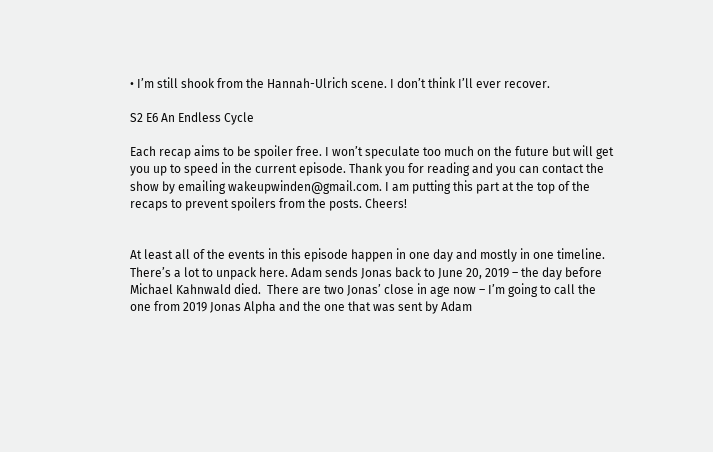• I’m still shook from the Hannah-Ulrich scene. I don’t think I’ll ever recover.

S2 E6 An Endless Cycle

Each recap aims to be spoiler free. I won’t speculate too much on the future but will get you up to speed in the current episode. Thank you for reading and you can contact the show by emailing wakeupwinden@gmail.com. I am putting this part at the top of the recaps to prevent spoilers from the posts. Cheers!


At least all of the events in this episode happen in one day and mostly in one timeline. There’s a lot to unpack here. Adam sends Jonas back to June 20, 2019 – the day before Michael Kahnwald died.  There are two Jonas’ close in age now – I’m going to call the one from 2019 Jonas Alpha and the one that was sent by Adam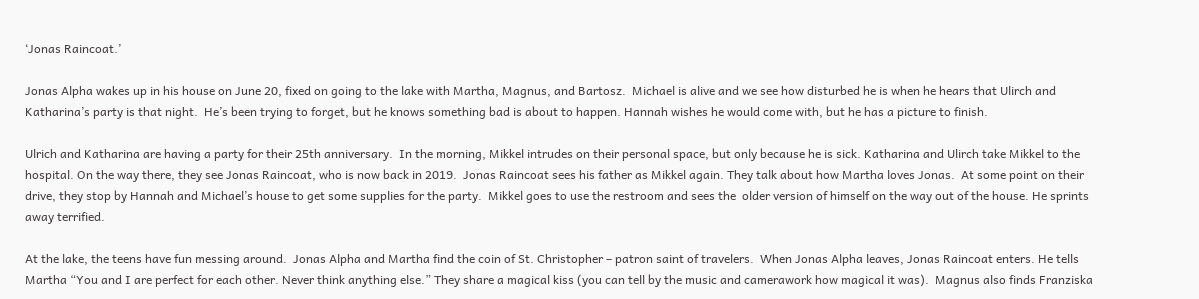‘Jonas Raincoat.’

Jonas Alpha wakes up in his house on June 20, fixed on going to the lake with Martha, Magnus, and Bartosz.  Michael is alive and we see how disturbed he is when he hears that Ulirch and Katharina’s party is that night.  He’s been trying to forget, but he knows something bad is about to happen. Hannah wishes he would come with, but he has a picture to finish.

Ulrich and Katharina are having a party for their 25th anniversary.  In the morning, Mikkel intrudes on their personal space, but only because he is sick. Katharina and Ulirch take Mikkel to the hospital. On the way there, they see Jonas Raincoat, who is now back in 2019.  Jonas Raincoat sees his father as Mikkel again. They talk about how Martha loves Jonas.  At some point on their drive, they stop by Hannah and Michael’s house to get some supplies for the party.  Mikkel goes to use the restroom and sees the  older version of himself on the way out of the house. He sprints away terrified.

At the lake, the teens have fun messing around.  Jonas Alpha and Martha find the coin of St. Christopher – patron saint of travelers.  When Jonas Alpha leaves, Jonas Raincoat enters. He tells Martha “You and I are perfect for each other. Never think anything else.” They share a magical kiss (you can tell by the music and camerawork how magical it was).  Magnus also finds Franziska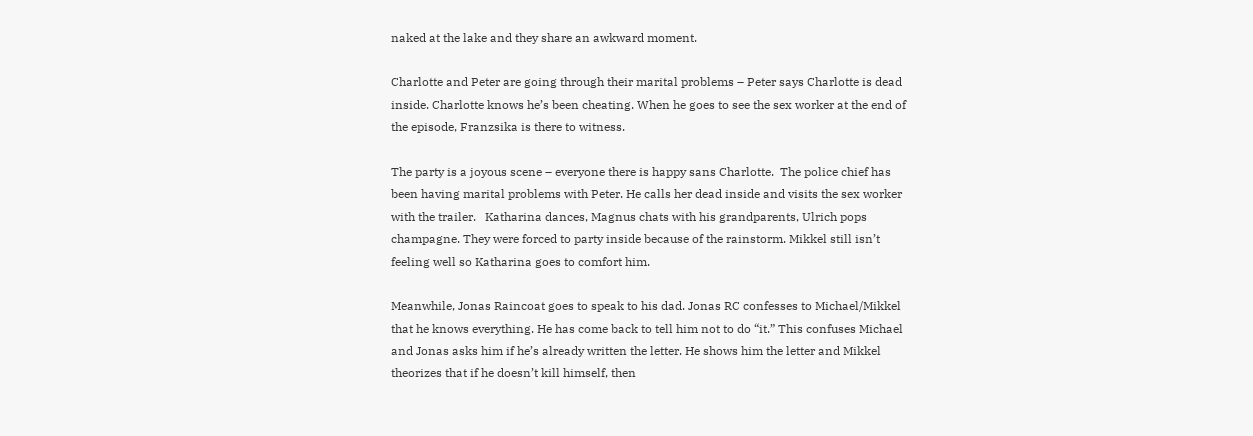naked at the lake and they share an awkward moment.

Charlotte and Peter are going through their marital problems – Peter says Charlotte is dead inside. Charlotte knows he’s been cheating. When he goes to see the sex worker at the end of the episode, Franzsika is there to witness.

The party is a joyous scene – everyone there is happy sans Charlotte.  The police chief has been having marital problems with Peter. He calls her dead inside and visits the sex worker with the trailer.   Katharina dances, Magnus chats with his grandparents, Ulrich pops champagne. They were forced to party inside because of the rainstorm. Mikkel still isn’t feeling well so Katharina goes to comfort him.

Meanwhile, Jonas Raincoat goes to speak to his dad. Jonas RC confesses to Michael/Mikkel that he knows everything. He has come back to tell him not to do “it.” This confuses Michael and Jonas asks him if he’s already written the letter. He shows him the letter and Mikkel theorizes that if he doesn’t kill himself, then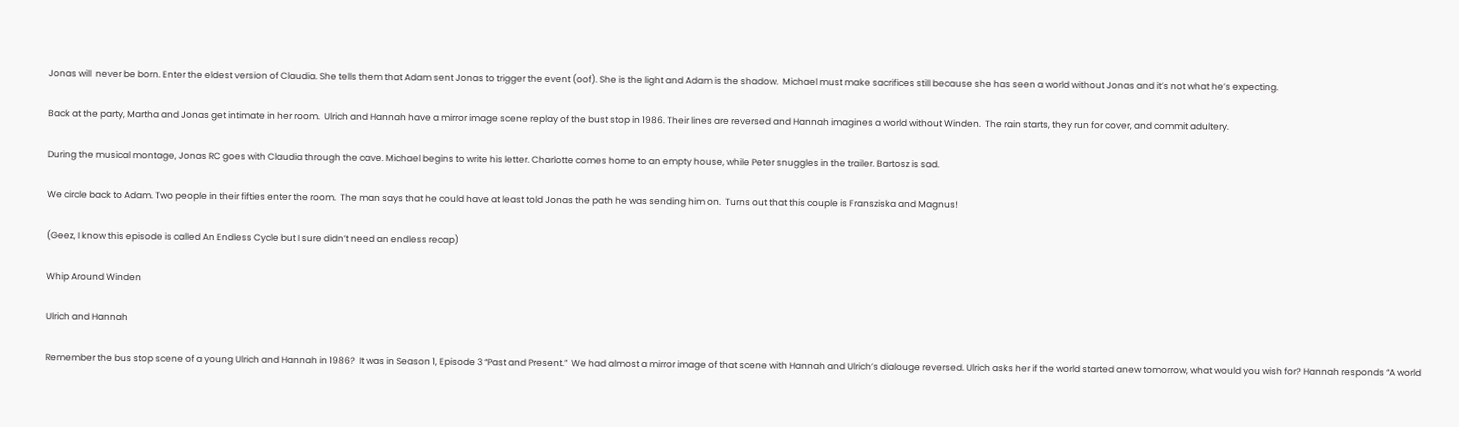Jonas will  never be born. Enter the eldest version of Claudia. She tells them that Adam sent Jonas to trigger the event (oof). She is the light and Adam is the shadow.  Michael must make sacrifices still because she has seen a world without Jonas and it’s not what he’s expecting.

Back at the party, Martha and Jonas get intimate in her room.  Ulrich and Hannah have a mirror image scene replay of the bust stop in 1986. Their lines are reversed and Hannah imagines a world without Winden.  The rain starts, they run for cover, and commit adultery.

During the musical montage, Jonas RC goes with Claudia through the cave. Michael begins to write his letter. Charlotte comes home to an empty house, while Peter snuggles in the trailer. Bartosz is sad.

We circle back to Adam. Two people in their fifties enter the room.  The man says that he could have at least told Jonas the path he was sending him on.  Turns out that this couple is Fransziska and Magnus!

(Geez, I know this episode is called An Endless Cycle but I sure didn’t need an endless recap)

Whip Around Winden

Ulrich and Hannah

Remember the bus stop scene of a young Ulrich and Hannah in 1986?  It was in Season 1, Episode 3 “Past and Present.”  We had almost a mirror image of that scene with Hannah and Ulrich’s dialouge reversed. Ulrich asks her if the world started anew tomorrow, what would you wish for? Hannah responds “A world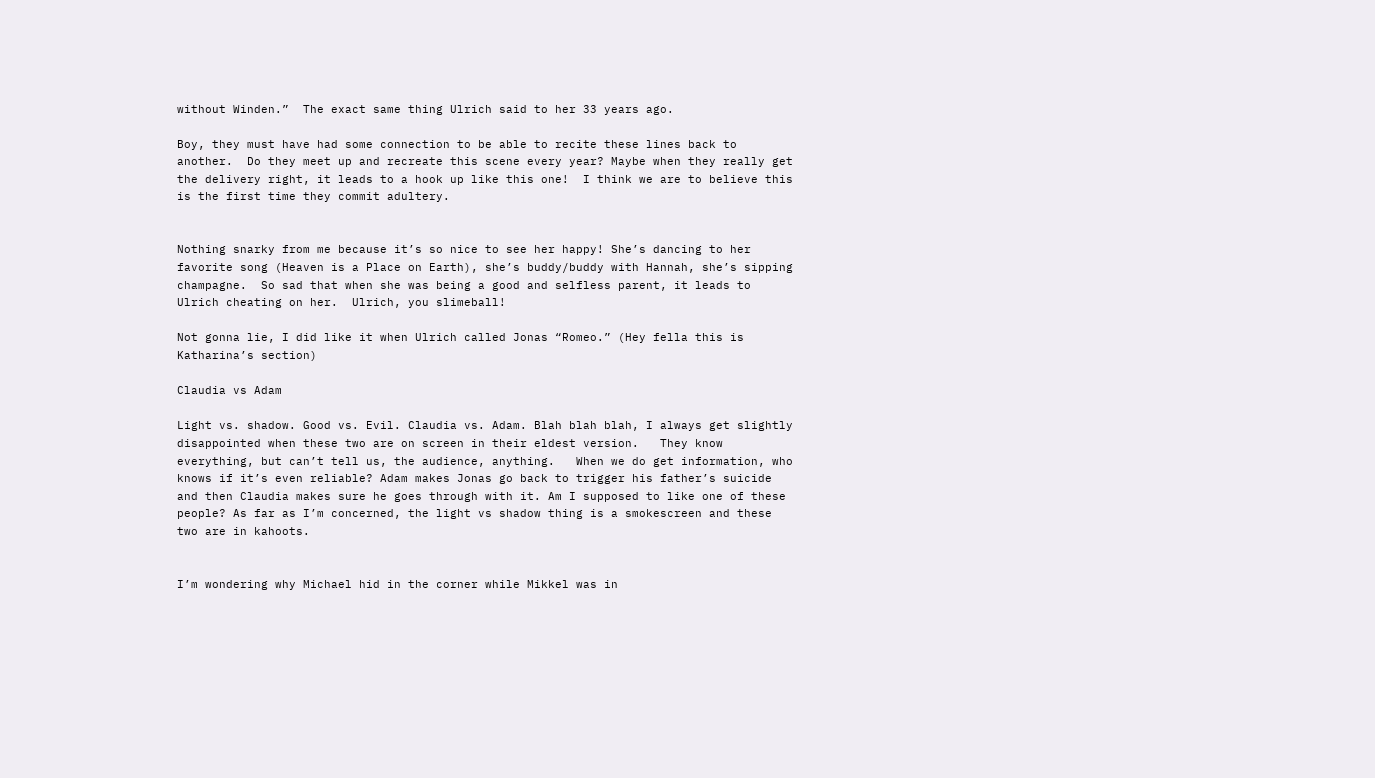without Winden.”  The exact same thing Ulrich said to her 33 years ago.

Boy, they must have had some connection to be able to recite these lines back to another.  Do they meet up and recreate this scene every year? Maybe when they really get the delivery right, it leads to a hook up like this one!  I think we are to believe this is the first time they commit adultery.


Nothing snarky from me because it’s so nice to see her happy! She’s dancing to her favorite song (Heaven is a Place on Earth), she’s buddy/buddy with Hannah, she’s sipping champagne.  So sad that when she was being a good and selfless parent, it leads to Ulrich cheating on her.  Ulrich, you slimeball!

Not gonna lie, I did like it when Ulrich called Jonas “Romeo.” (Hey fella this is Katharina’s section)

Claudia vs Adam

Light vs. shadow. Good vs. Evil. Claudia vs. Adam. Blah blah blah, I always get slightly disappointed when these two are on screen in their eldest version.   They know everything, but can’t tell us, the audience, anything.   When we do get information, who knows if it’s even reliable? Adam makes Jonas go back to trigger his father’s suicide and then Claudia makes sure he goes through with it. Am I supposed to like one of these people? As far as I’m concerned, the light vs shadow thing is a smokescreen and these two are in kahoots.


I’m wondering why Michael hid in the corner while Mikkel was in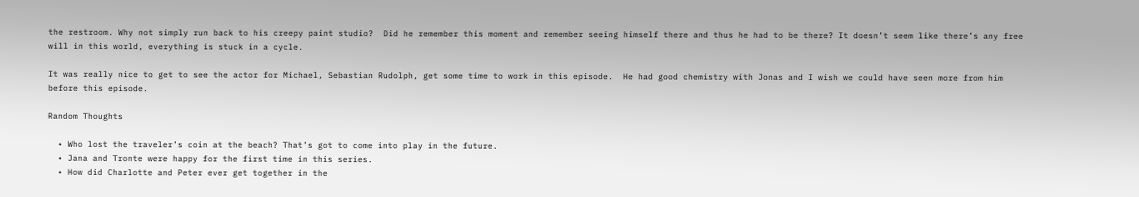the restroom. Why not simply run back to his creepy paint studio?  Did he remember this moment and remember seeing himself there and thus he had to be there? It doesn’t seem like there’s any free will in this world, everything is stuck in a cycle.

It was really nice to get to see the actor for Michael, Sebastian Rudolph, get some time to work in this episode.  He had good chemistry with Jonas and I wish we could have seen more from him before this episode.

Random Thoughts

  • Who lost the traveler’s coin at the beach? That’s got to come into play in the future.
  • Jana and Tronte were happy for the first time in this series.
  • How did Charlotte and Peter ever get together in the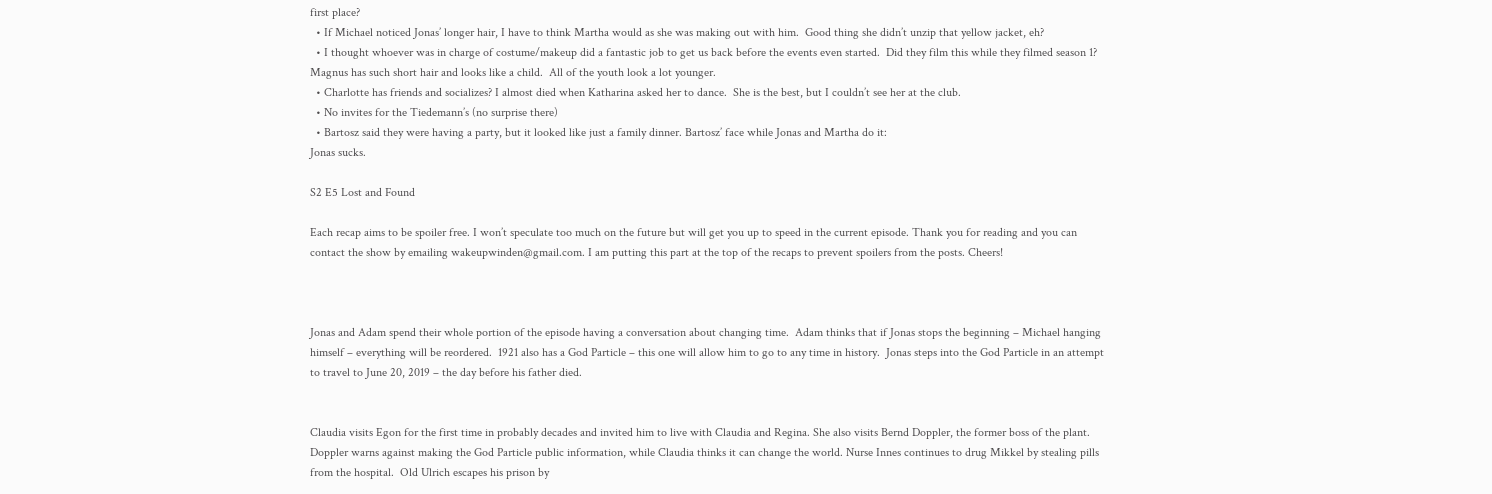first place?
  • If Michael noticed Jonas’ longer hair, I have to think Martha would as she was making out with him.  Good thing she didn’t unzip that yellow jacket, eh?
  • I thought whoever was in charge of costume/makeup did a fantastic job to get us back before the events even started.  Did they film this while they filmed season 1? Magnus has such short hair and looks like a child.  All of the youth look a lot younger.
  • Charlotte has friends and socializes? I almost died when Katharina asked her to dance.  She is the best, but I couldn’t see her at the club.
  • No invites for the Tiedemann’s (no surprise there)
  • Bartosz said they were having a party, but it looked like just a family dinner. Bartosz’ face while Jonas and Martha do it:
Jonas sucks.

S2 E5 Lost and Found

Each recap aims to be spoiler free. I won’t speculate too much on the future but will get you up to speed in the current episode. Thank you for reading and you can contact the show by emailing wakeupwinden@gmail.com. I am putting this part at the top of the recaps to prevent spoilers from the posts. Cheers!



Jonas and Adam spend their whole portion of the episode having a conversation about changing time.  Adam thinks that if Jonas stops the beginning – Michael hanging himself – everything will be reordered.  1921 also has a God Particle – this one will allow him to go to any time in history.  Jonas steps into the God Particle in an attempt to travel to June 20, 2019 – the day before his father died.


Claudia visits Egon for the first time in probably decades and invited him to live with Claudia and Regina. She also visits Bernd Doppler, the former boss of the plant.  Doppler warns against making the God Particle public information, while Claudia thinks it can change the world. Nurse Innes continues to drug Mikkel by stealing pills from the hospital.  Old Ulrich escapes his prison by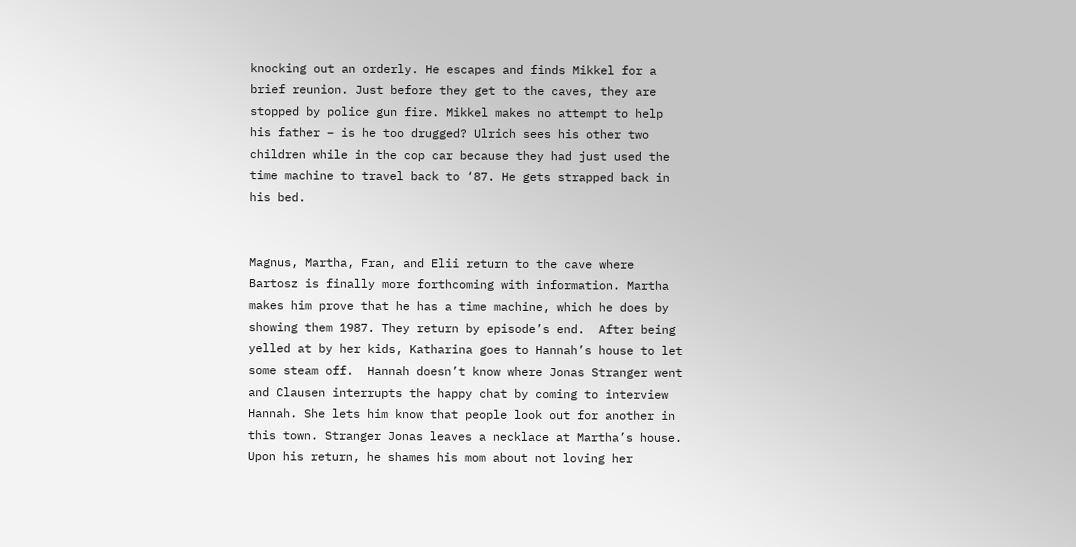knocking out an orderly. He escapes and finds Mikkel for a brief reunion. Just before they get to the caves, they are stopped by police gun fire. Mikkel makes no attempt to help his father – is he too drugged? Ulrich sees his other two children while in the cop car because they had just used the time machine to travel back to ‘87. He gets strapped back in his bed.


Magnus, Martha, Fran, and Elii return to the cave where Bartosz is finally more forthcoming with information. Martha makes him prove that he has a time machine, which he does by showing them 1987. They return by episode’s end.  After being yelled at by her kids, Katharina goes to Hannah’s house to let some steam off.  Hannah doesn’t know where Jonas Stranger went and Clausen interrupts the happy chat by coming to interview Hannah. She lets him know that people look out for another in this town. Stranger Jonas leaves a necklace at Martha’s house. Upon his return, he shames his mom about not loving her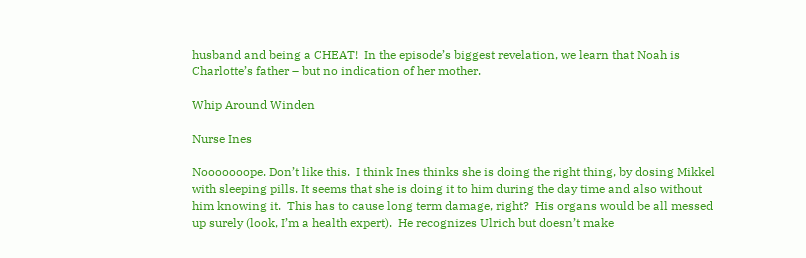husband and being a CHEAT!  In the episode’s biggest revelation, we learn that Noah is Charlotte’s father – but no indication of her mother.

Whip Around Winden

Nurse Ines

Nooooooope. Don’t like this.  I think Ines thinks she is doing the right thing, by dosing Mikkel with sleeping pills. It seems that she is doing it to him during the day time and also without him knowing it.  This has to cause long term damage, right?  His organs would be all messed up surely (look, I’m a health expert).  He recognizes Ulrich but doesn’t make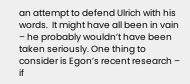an attempt to defend Ulrich with his words.  It might have all been in vain – he probably wouldn’t have been taken seriously. One thing to consider is Egon’s recent research – if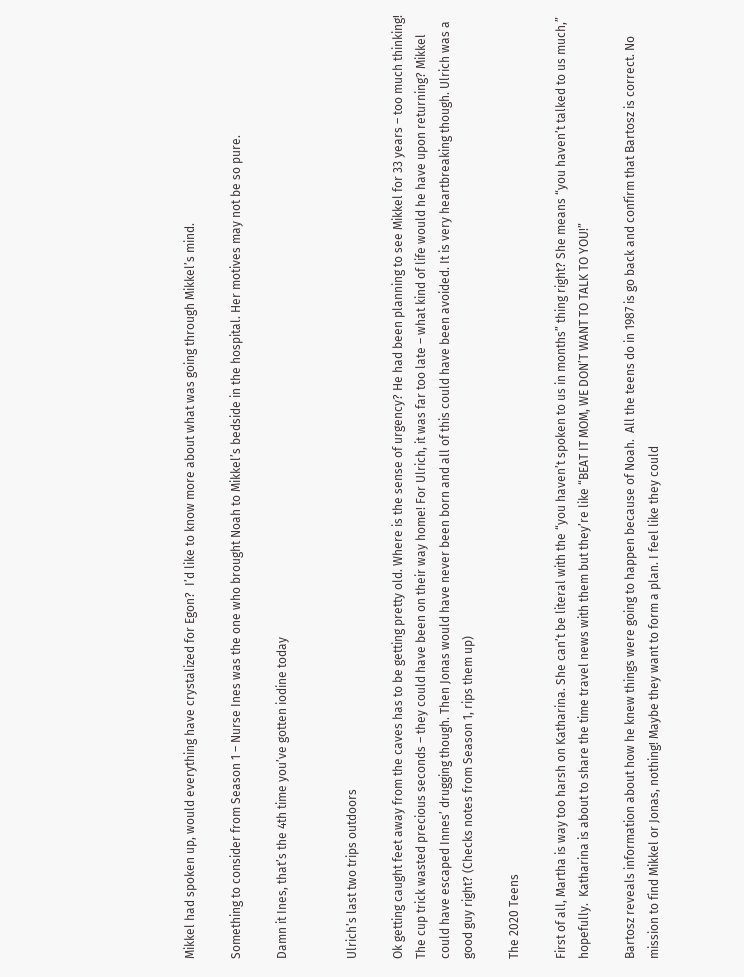Mikkel had spoken up, would everything have crystalized for Egon?  I’d like to know more about what was going through Mikkel’s mind.

Something to consider from Season 1 – Nurse Ines was the one who brought Noah to Mikkel’s bedside in the hospital. Her motives may not be so pure.

Damn it Ines, that’s the 4th time you’ve gotten iodine today


Ulrich’s last two trips outdoors

Ok getting caught feet away from the caves has to be getting pretty old. Where is the sense of urgency? He had been planning to see Mikkel for 33 years – too much thinking! The cup trick wasted precious seconds – they could have been on their way home! For Ulrich, it was far too late – what kind of life would he have upon returning? Mikkel could have escaped Innes’ drugging though. Then Jonas would have never been born and all of this could have been avoided. It is very heartbreaking though. Ulrich was a good guy right? (Checks notes from Season 1, rips them up)

The 2020 Teens

First of all, Martha is way too harsh on Katharina. She can’t be literal with the “you haven’t spoken to us in months” thing right? She means “you haven’t talked to us much,” hopefully.  Katharina is about to share the time travel news with them but they’re like “BEAT IT MOM, WE DON’T WANT TO TALK TO YOU!”

Bartosz reveals information about how he knew things were going to happen because of Noah.  All the teens do in 1987 is go back and confirm that Bartosz is correct. No mission to find Mikkel or Jonas, nothing! Maybe they want to form a plan. I feel like they could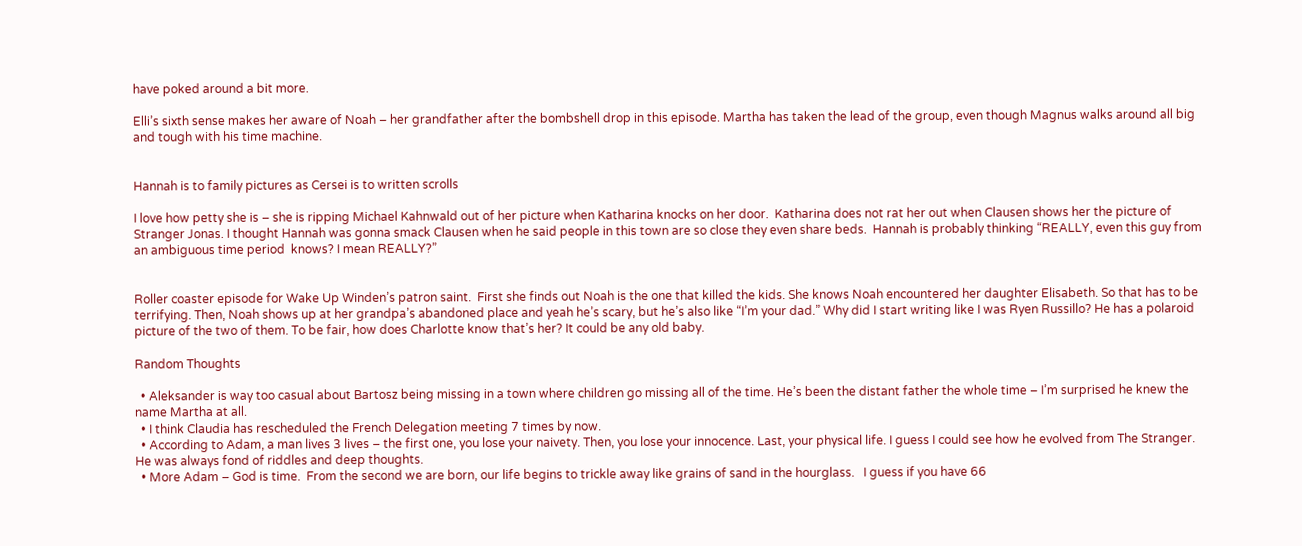have poked around a bit more.

Elli’s sixth sense makes her aware of Noah – her grandfather after the bombshell drop in this episode. Martha has taken the lead of the group, even though Magnus walks around all big and tough with his time machine.


Hannah is to family pictures as Cersei is to written scrolls

I love how petty she is – she is ripping Michael Kahnwald out of her picture when Katharina knocks on her door.  Katharina does not rat her out when Clausen shows her the picture of Stranger Jonas. I thought Hannah was gonna smack Clausen when he said people in this town are so close they even share beds.  Hannah is probably thinking “REALLY, even this guy from an ambiguous time period  knows? I mean REALLY?”


Roller coaster episode for Wake Up Winden’s patron saint.  First she finds out Noah is the one that killed the kids. She knows Noah encountered her daughter Elisabeth. So that has to be terrifying. Then, Noah shows up at her grandpa’s abandoned place and yeah he’s scary, but he’s also like “I’m your dad.” Why did I start writing like I was Ryen Russillo? He has a polaroid picture of the two of them. To be fair, how does Charlotte know that’s her? It could be any old baby.

Random Thoughts

  • Aleksander is way too casual about Bartosz being missing in a town where children go missing all of the time. He’s been the distant father the whole time – I’m surprised he knew the name Martha at all.
  • I think Claudia has rescheduled the French Delegation meeting 7 times by now.
  • According to Adam, a man lives 3 lives – the first one, you lose your naivety. Then, you lose your innocence. Last, your physical life. I guess I could see how he evolved from The Stranger. He was always fond of riddles and deep thoughts.
  • More Adam – God is time.  From the second we are born, our life begins to trickle away like grains of sand in the hourglass.   I guess if you have 66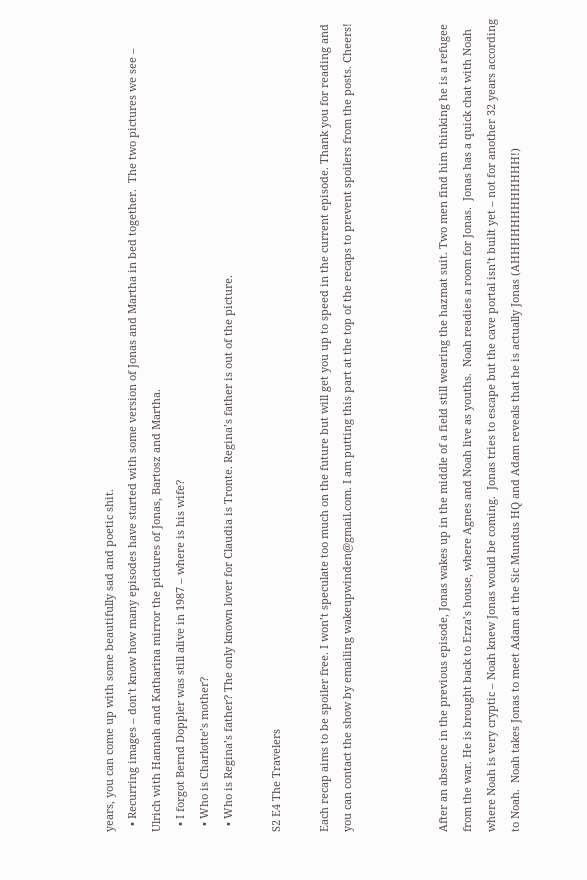years, you can come up with some beautifully sad and poetic shit.
  • Recurring images – don’t know how many episodes have started with some version of Jonas and Martha in bed together.  The two pictures we see – Ulrich with Hannah and Katharina mirror the pictures of Jonas, Bartosz and Martha.
  • I forgot Bernd Doppler was still alive in 1987 – where is his wife?
  • Who is Charlotte’s mother?
  • Who is Regina’s father? The only known lover for Claudia is Tronte. Regina’s father is out of the picture.

S2 E4 The Travelers

Each recap aims to be spoiler free. I won’t speculate too much on the future but will get you up to speed in the current episode. Thank you for reading and you can contact the show by emailing wakeupwinden@gmail.com. I am putting this part at the top of the recaps to prevent spoilers from the posts. Cheers!



After an absence in the previous episode, Jonas wakes up in the middle of a field still wearing the hazmat suit. Two men find him thinking he is a refugee from the war. He is brought back to Erza’s house, where Agnes and Noah live as youths.  Noah readies a room for Jonas.  Jonas has a quick chat with Noah where Noah is very cryptic – Noah knew Jonas would be coming.  Jonas tries to escape but the cave portal isn’t built yet – not for another 32 years according to Noah.  Noah takes Jonas to meet Adam at the Sic Mundus HQ and Adam reveals that he is actually Jonas (AHHHHHHHHHHHH!)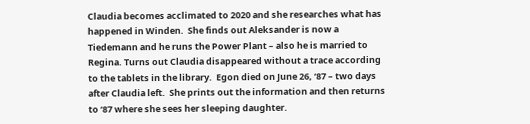Claudia becomes acclimated to 2020 and she researches what has happened in Winden.  She finds out Aleksander is now a Tiedemann and he runs the Power Plant – also he is married to Regina. Turns out Claudia disappeared without a trace according to the tablets in the library.  Egon died on June 26, ‘87 – two days after Claudia left.  She prints out the information and then returns to ‘87 where she sees her sleeping daughter.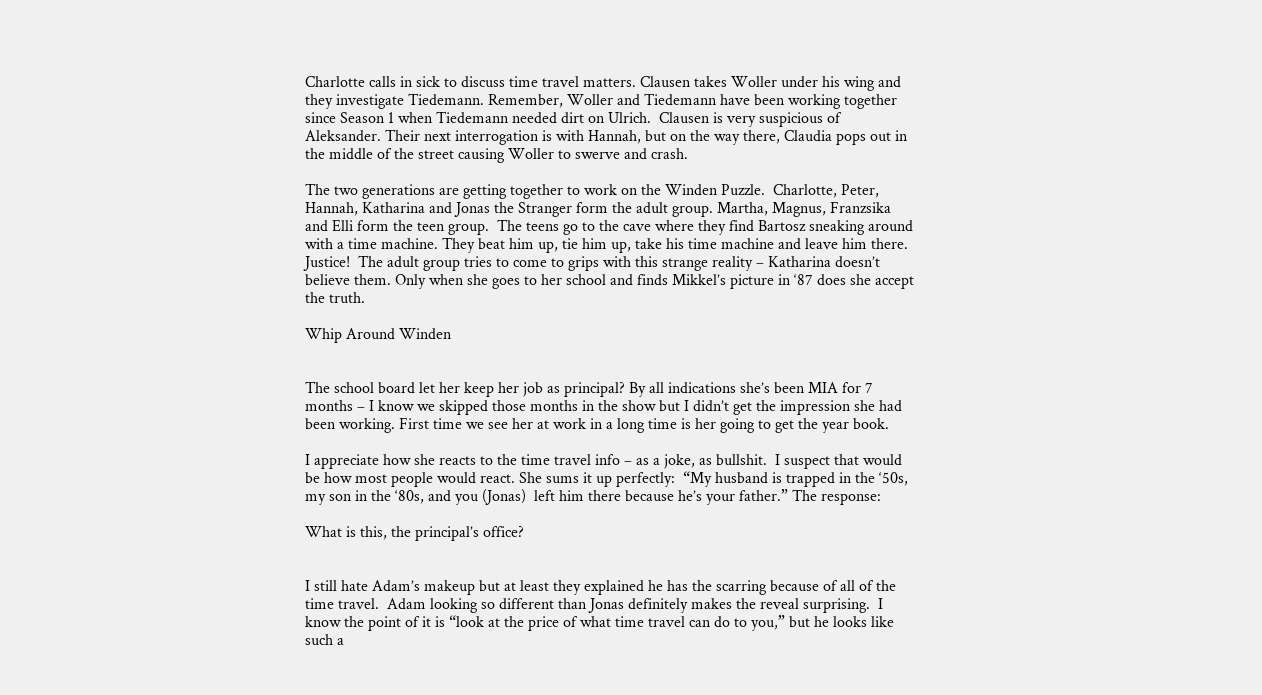Charlotte calls in sick to discuss time travel matters. Clausen takes Woller under his wing and they investigate Tiedemann. Remember, Woller and Tiedemann have been working together since Season 1 when Tiedemann needed dirt on Ulrich.  Clausen is very suspicious of Aleksander. Their next interrogation is with Hannah, but on the way there, Claudia pops out in the middle of the street causing Woller to swerve and crash.

The two generations are getting together to work on the Winden Puzzle.  Charlotte, Peter, Hannah, Katharina and Jonas the Stranger form the adult group. Martha, Magnus, Franzsika and Elli form the teen group.  The teens go to the cave where they find Bartosz sneaking around with a time machine. They beat him up, tie him up, take his time machine and leave him there. Justice!  The adult group tries to come to grips with this strange reality – Katharina doesn’t believe them. Only when she goes to her school and finds Mikkel’s picture in ‘87 does she accept the truth.

Whip Around Winden


The school board let her keep her job as principal? By all indications she’s been MIA for 7 months – I know we skipped those months in the show but I didn’t get the impression she had been working. First time we see her at work in a long time is her going to get the year book.

I appreciate how she reacts to the time travel info – as a joke, as bullshit.  I suspect that would be how most people would react. She sums it up perfectly:  “My husband is trapped in the ‘50s, my son in the ‘80s, and you (Jonas)  left him there because he’s your father.” The response:

What is this, the principal’s office?


I still hate Adam’s makeup but at least they explained he has the scarring because of all of the time travel.  Adam looking so different than Jonas definitely makes the reveal surprising.  I know the point of it is “look at the price of what time travel can do to you,” but he looks like such a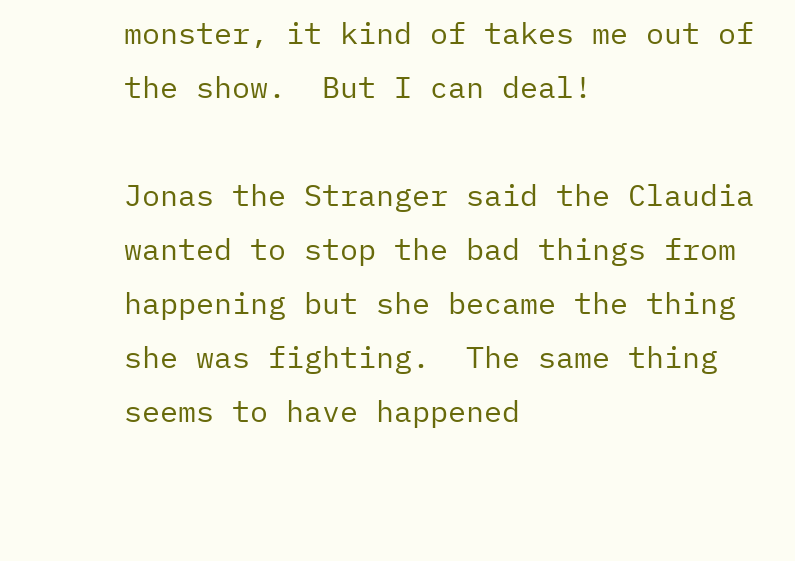monster, it kind of takes me out of the show.  But I can deal!

Jonas the Stranger said the Claudia wanted to stop the bad things from happening but she became the thing she was fighting.  The same thing seems to have happened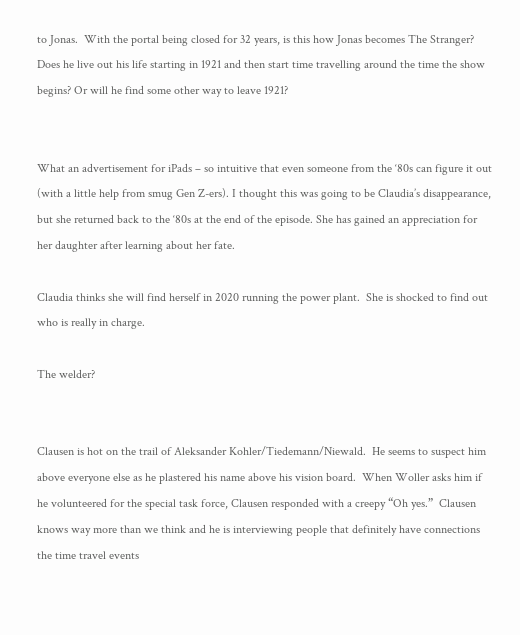to Jonas.  With the portal being closed for 32 years, is this how Jonas becomes The Stranger? Does he live out his life starting in 1921 and then start time travelling around the time the show begins? Or will he find some other way to leave 1921?


What an advertisement for iPads – so intuitive that even someone from the ‘80s can figure it out (with a little help from smug Gen Z-ers). I thought this was going to be Claudia’s disappearance, but she returned back to the ‘80s at the end of the episode. She has gained an appreciation for her daughter after learning about her fate.

Claudia thinks she will find herself in 2020 running the power plant.  She is shocked to find out who is really in charge.

The welder?


Clausen is hot on the trail of Aleksander Kohler/Tiedemann/Niewald.  He seems to suspect him above everyone else as he plastered his name above his vision board.  When Woller asks him if he volunteered for the special task force, Clausen responded with a creepy “Oh yes.”  Clausen knows way more than we think and he is interviewing people that definitely have connections the time travel events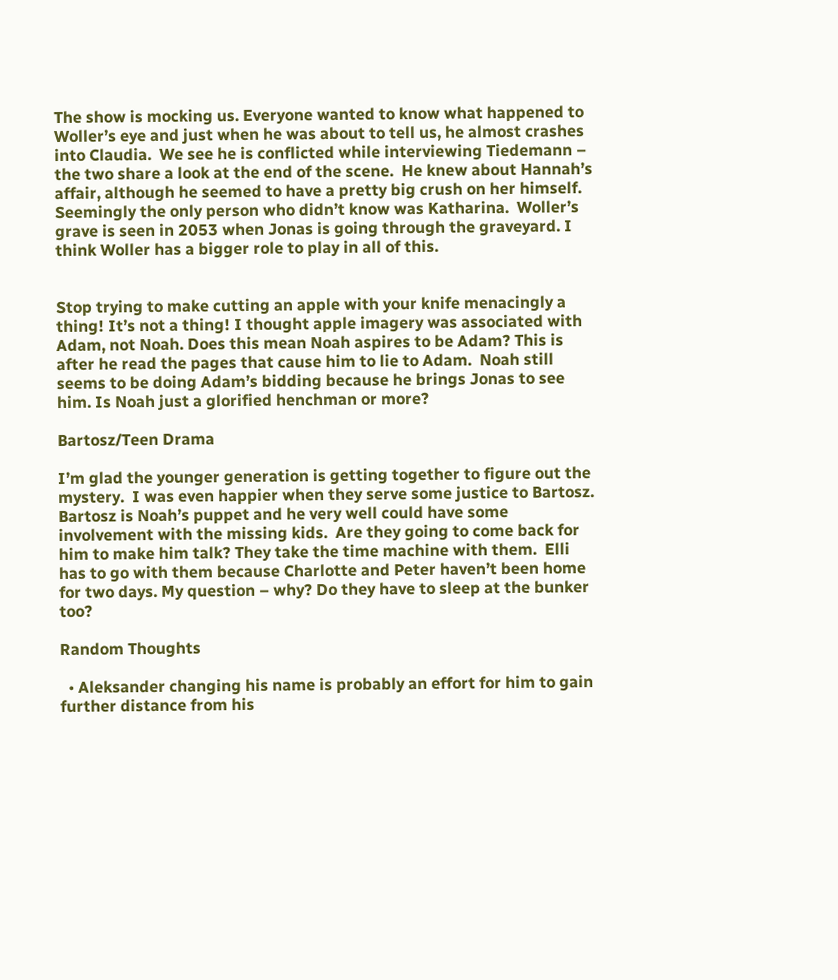The show is mocking us. Everyone wanted to know what happened to Woller’s eye and just when he was about to tell us, he almost crashes into Claudia.  We see he is conflicted while interviewing Tiedemann – the two share a look at the end of the scene.  He knew about Hannah’s affair, although he seemed to have a pretty big crush on her himself.  Seemingly the only person who didn’t know was Katharina.  Woller’s grave is seen in 2053 when Jonas is going through the graveyard. I think Woller has a bigger role to play in all of this.


Stop trying to make cutting an apple with your knife menacingly a thing! It’s not a thing! I thought apple imagery was associated with Adam, not Noah. Does this mean Noah aspires to be Adam? This is after he read the pages that cause him to lie to Adam.  Noah still seems to be doing Adam’s bidding because he brings Jonas to see him. Is Noah just a glorified henchman or more?

Bartosz/Teen Drama

I’m glad the younger generation is getting together to figure out the mystery.  I was even happier when they serve some justice to Bartosz.  Bartosz is Noah’s puppet and he very well could have some involvement with the missing kids.  Are they going to come back for him to make him talk? They take the time machine with them.  Elli has to go with them because Charlotte and Peter haven’t been home for two days. My question – why? Do they have to sleep at the bunker too?

Random Thoughts

  • Aleksander changing his name is probably an effort for him to gain further distance from his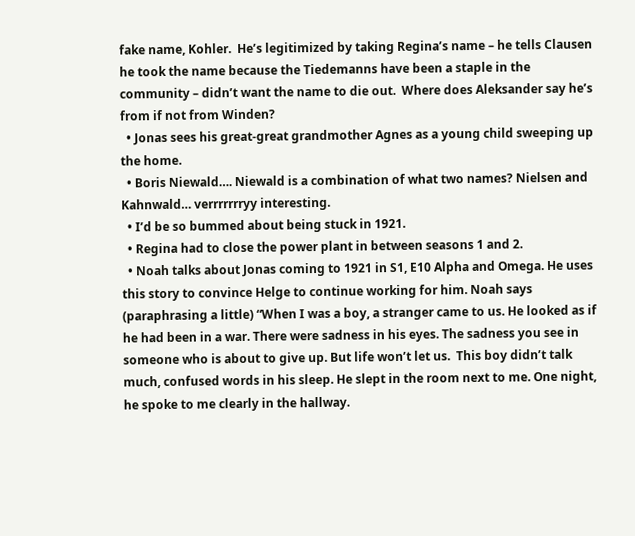fake name, Kohler.  He’s legitimized by taking Regina’s name – he tells Clausen he took the name because the Tiedemanns have been a staple in the community – didn’t want the name to die out.  Where does Aleksander say he’s from if not from Winden?
  • Jonas sees his great-great grandmother Agnes as a young child sweeping up the home.
  • Boris Niewald…. Niewald is a combination of what two names? Nielsen and Kahnwald… verrrrrrryy interesting.
  • I’d be so bummed about being stuck in 1921.
  • Regina had to close the power plant in between seasons 1 and 2.
  • Noah talks about Jonas coming to 1921 in S1, E10 Alpha and Omega. He uses this story to convince Helge to continue working for him. Noah says (paraphrasing a little) “When I was a boy, a stranger came to us. He looked as if he had been in a war. There were sadness in his eyes. The sadness you see in someone who is about to give up. But life won’t let us.  This boy didn’t talk much, confused words in his sleep. He slept in the room next to me. One night, he spoke to me clearly in the hallway.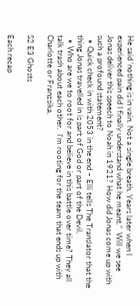He said ‘nothing is in vain. Not a single breath. Years later when I experienced pain did I finally understand what he meant.”  Will we see Jonas deliver this speech to Noah in 1921? How did Jonas come up with such a profound statement?
  • Quick check in with 2053 in the end – Elli tells The Translator that the thing Jonas travelled in is part of God or part of the Devil.
  • Who are we to root for and believe in this battle over time? They all talk trash about each other.  I’m rooting for the team that ends up with Charlotte or Franzsika.

S2 E3 Ghosts

Each recap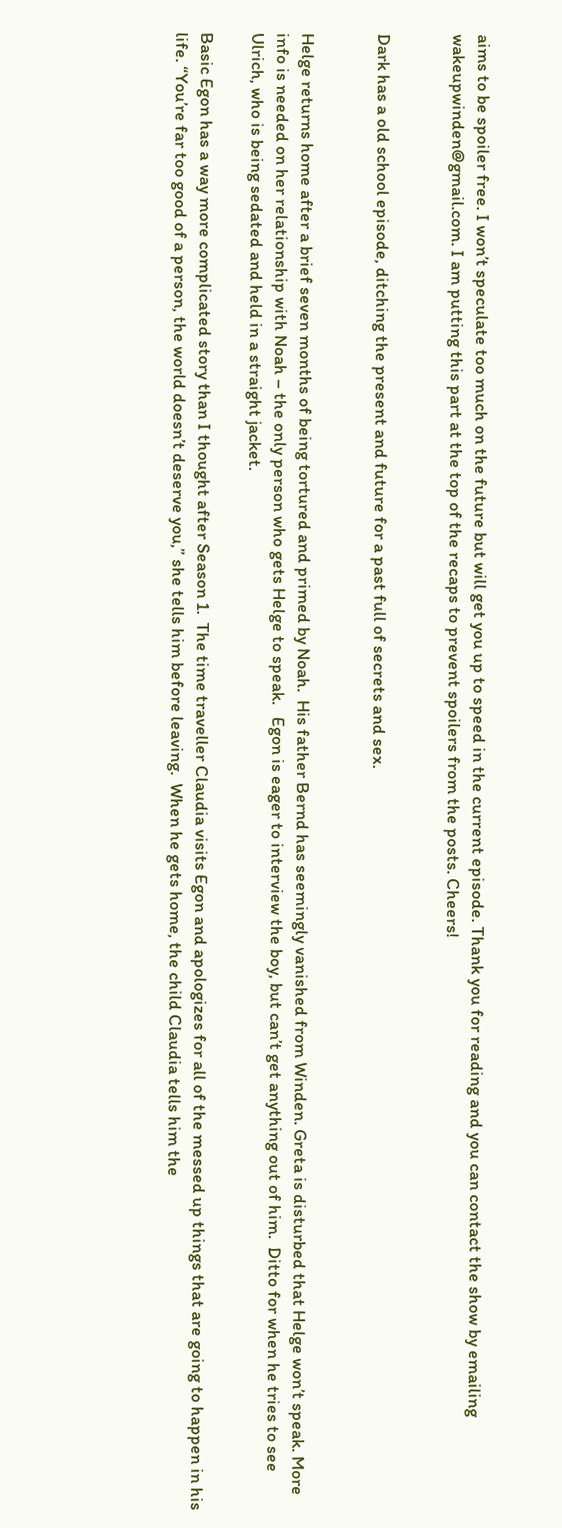aims to be spoiler free. I won’t speculate too much on the future but will get you up to speed in the current episode. Thank you for reading and you can contact the show by emailing wakeupwinden@gmail.com. I am putting this part at the top of the recaps to prevent spoilers from the posts. Cheers!


Dark has a old school episode, ditching the present and future for a past full of secrets and sex.


Helge returns home after a brief seven months of being tortured and primed by Noah.  His father Bernd has seemingly vanished from Winden. Greta is disturbed that Helge won’t speak. More info is needed on her relationship with Noah – the only person who gets Helge to speak.   Egon is eager to interview the boy, but can’t get anything out of him.  Ditto for when he tries to see Ulrich, who is being sedated and held in a straight jacket.

Basic Egon has a way more complicated story than I thought after Season 1.  The time traveller Claudia visits Egon and apologizes for all of the messed up things that are going to happen in his life. “You’re far too good of a person, the world doesn’t deserve you,” she tells him before leaving.  When he gets home, the child Claudia tells him the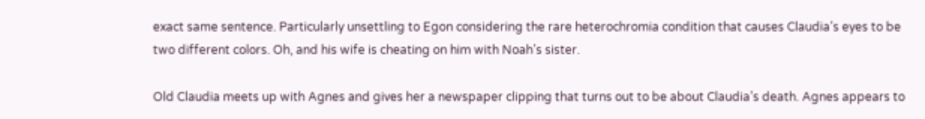exact same sentence. Particularly unsettling to Egon considering the rare heterochromia condition that causes Claudia’s eyes to be two different colors. Oh, and his wife is cheating on him with Noah’s sister.

Old Claudia meets up with Agnes and gives her a newspaper clipping that turns out to be about Claudia’s death. Agnes appears to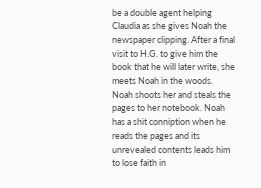be a double agent helping Claudia as she gives Noah the newspaper clipping. After a final visit to H.G. to give him the book that he will later write, she meets Noah in the woods.  Noah shoots her and steals the pages to her notebook. Noah has a shit conniption when he reads the pages and its unrevealed contents leads him to lose faith in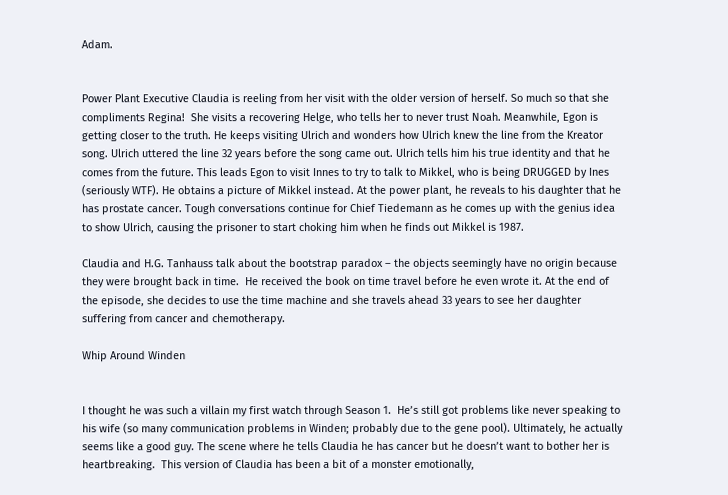Adam.


Power Plant Executive Claudia is reeling from her visit with the older version of herself. So much so that she compliments Regina!  She visits a recovering Helge, who tells her to never trust Noah. Meanwhile, Egon is getting closer to the truth. He keeps visiting Ulrich and wonders how Ulrich knew the line from the Kreator song. Ulrich uttered the line 32 years before the song came out. Ulrich tells him his true identity and that he comes from the future. This leads Egon to visit Innes to try to talk to Mikkel, who is being DRUGGED by Ines (seriously WTF). He obtains a picture of Mikkel instead. At the power plant, he reveals to his daughter that he has prostate cancer. Tough conversations continue for Chief Tiedemann as he comes up with the genius idea to show Ulrich, causing the prisoner to start choking him when he finds out Mikkel is 1987.

Claudia and H.G. Tanhauss talk about the bootstrap paradox – the objects seemingly have no origin because they were brought back in time.  He received the book on time travel before he even wrote it. At the end of the episode, she decides to use the time machine and she travels ahead 33 years to see her daughter suffering from cancer and chemotherapy.

Whip Around Winden


I thought he was such a villain my first watch through Season 1.  He’s still got problems like never speaking to his wife (so many communication problems in Winden; probably due to the gene pool). Ultimately, he actually seems like a good guy. The scene where he tells Claudia he has cancer but he doesn’t want to bother her is heartbreaking.  This version of Claudia has been a bit of a monster emotionally,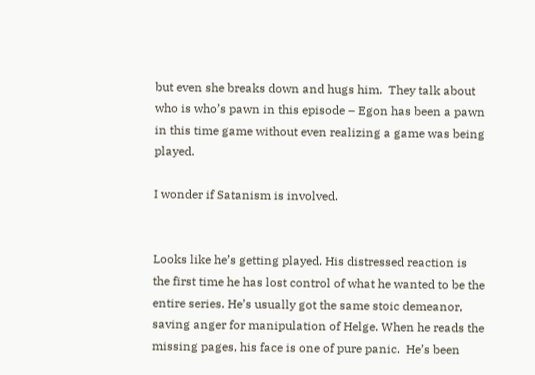but even she breaks down and hugs him.  They talk about who is who’s pawn in this episode – Egon has been a pawn in this time game without even realizing a game was being played.

I wonder if Satanism is involved.


Looks like he’s getting played. His distressed reaction is the first time he has lost control of what he wanted to be the entire series. He’s usually got the same stoic demeanor, saving anger for manipulation of Helge. When he reads the missing pages, his face is one of pure panic.  He’s been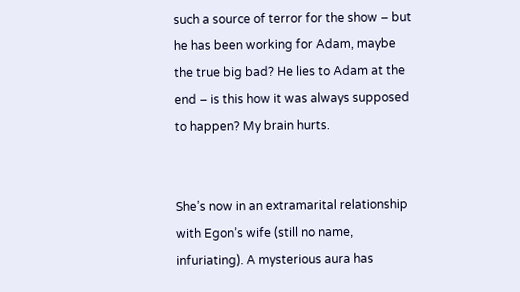such a source of terror for the show – but he has been working for Adam, maybe the true big bad? He lies to Adam at the end – is this how it was always supposed to happen? My brain hurts.


She’s now in an extramarital relationship with Egon’s wife (still no name, infuriating). A mysterious aura has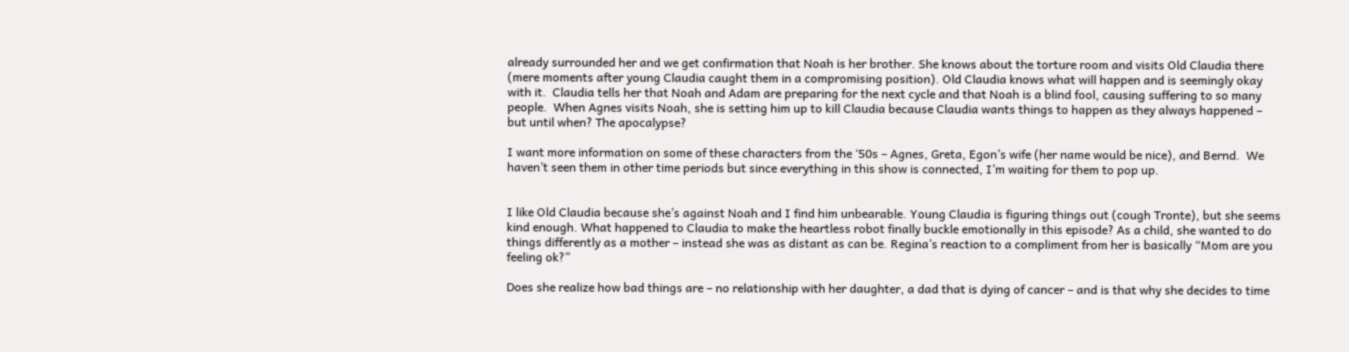already surrounded her and we get confirmation that Noah is her brother. She knows about the torture room and visits Old Claudia there (mere moments after young Claudia caught them in a compromising position). Old Claudia knows what will happen and is seemingly okay with it.  Claudia tells her that Noah and Adam are preparing for the next cycle and that Noah is a blind fool, causing suffering to so many people.  When Agnes visits Noah, she is setting him up to kill Claudia because Claudia wants things to happen as they always happened – but until when? The apocalypse?

I want more information on some of these characters from the ‘50s – Agnes, Greta, Egon’s wife (her name would be nice), and Bernd.  We haven’t seen them in other time periods but since everything in this show is connected, I’m waiting for them to pop up.


I like Old Claudia because she’s against Noah and I find him unbearable. Young Claudia is figuring things out (cough Tronte), but she seems kind enough. What happened to Claudia to make the heartless robot finally buckle emotionally in this episode? As a child, she wanted to do things differently as a mother – instead she was as distant as can be. Regina’s reaction to a compliment from her is basically “Mom are you feeling ok?”

Does she realize how bad things are – no relationship with her daughter, a dad that is dying of cancer – and is that why she decides to time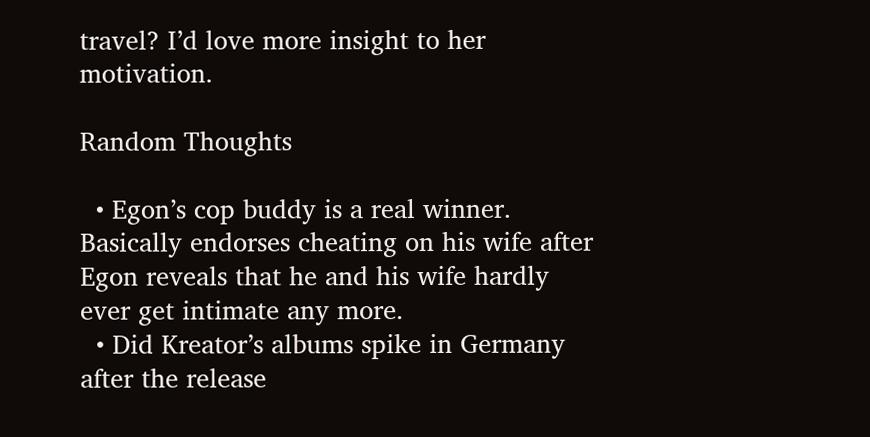travel? I’d love more insight to her motivation.

Random Thoughts

  • Egon’s cop buddy is a real winner. Basically endorses cheating on his wife after Egon reveals that he and his wife hardly ever get intimate any more.
  • Did Kreator’s albums spike in Germany after the release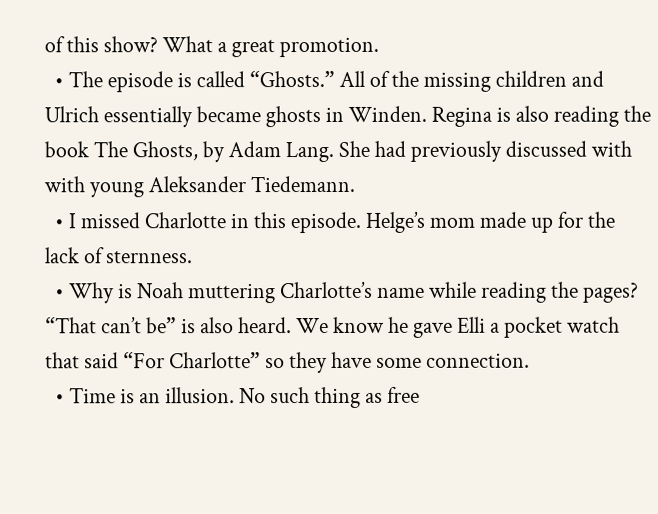of this show? What a great promotion.
  • The episode is called “Ghosts.” All of the missing children and Ulrich essentially became ghosts in Winden. Regina is also reading the book The Ghosts, by Adam Lang. She had previously discussed with with young Aleksander Tiedemann.
  • I missed Charlotte in this episode. Helge’s mom made up for the lack of sternness.
  • Why is Noah muttering Charlotte’s name while reading the pages? “That can’t be” is also heard. We know he gave Elli a pocket watch that said “For Charlotte” so they have some connection.
  • Time is an illusion. No such thing as free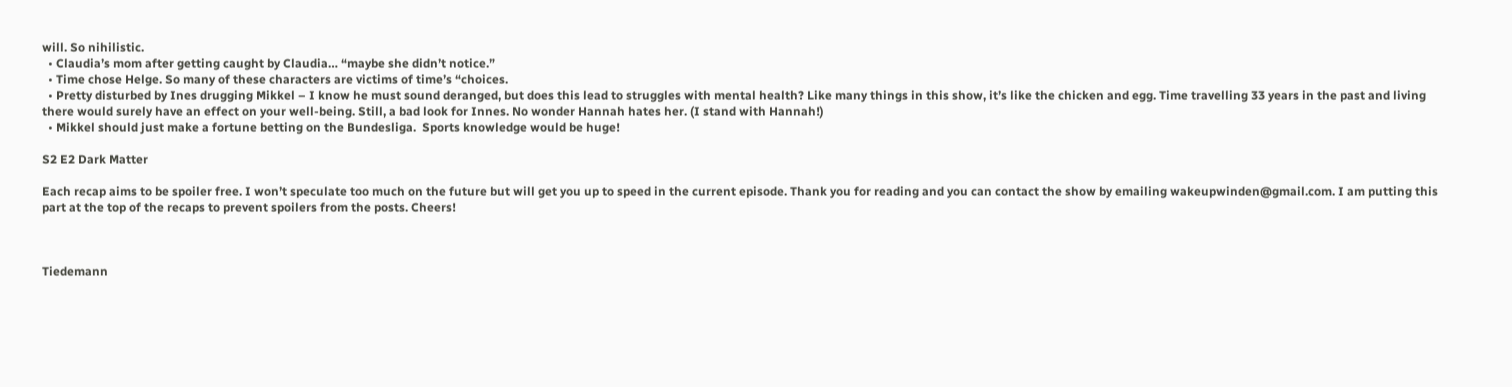will. So nihilistic.
  • Claudia’s mom after getting caught by Claudia… “maybe she didn’t notice.”
  • Time chose Helge. So many of these characters are victims of time’s “choices.
  • Pretty disturbed by Ines drugging Mikkel – I know he must sound deranged, but does this lead to struggles with mental health? Like many things in this show, it’s like the chicken and egg. Time travelling 33 years in the past and living there would surely have an effect on your well-being. Still, a bad look for Innes. No wonder Hannah hates her. (I stand with Hannah!)
  • Mikkel should just make a fortune betting on the Bundesliga.  Sports knowledge would be huge!

S2 E2 Dark Matter

Each recap aims to be spoiler free. I won’t speculate too much on the future but will get you up to speed in the current episode. Thank you for reading and you can contact the show by emailing wakeupwinden@gmail.com. I am putting this part at the top of the recaps to prevent spoilers from the posts. Cheers!



Tiedemann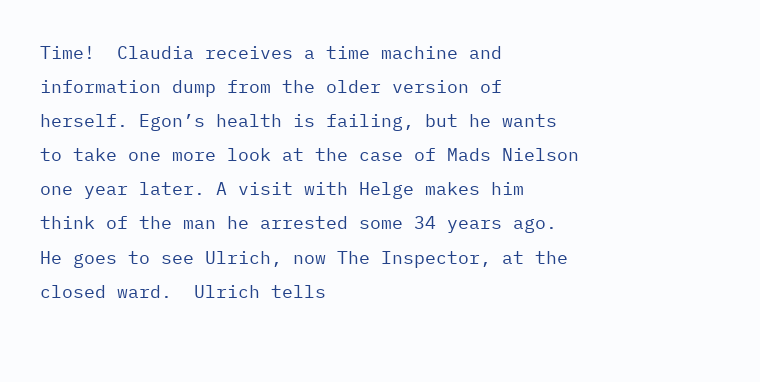Time!  Claudia receives a time machine and information dump from the older version of herself. Egon’s health is failing, but he wants to take one more look at the case of Mads Nielson one year later. A visit with Helge makes him think of the man he arrested some 34 years ago.  He goes to see Ulrich, now The Inspector, at the closed ward.  Ulrich tells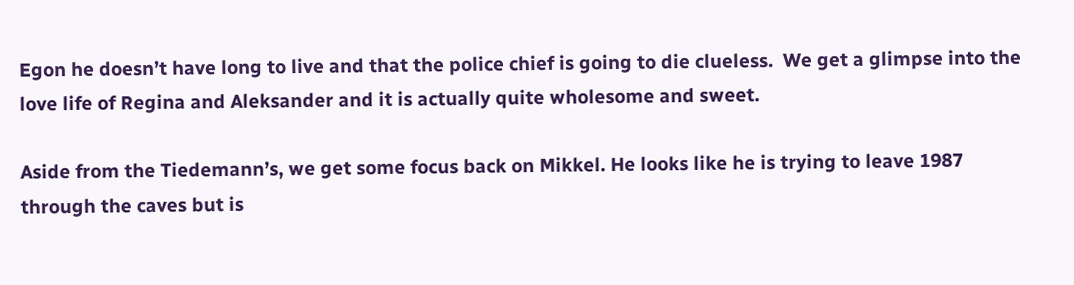Egon he doesn’t have long to live and that the police chief is going to die clueless.  We get a glimpse into the love life of Regina and Aleksander and it is actually quite wholesome and sweet.

Aside from the Tiedemann’s, we get some focus back on Mikkel. He looks like he is trying to leave 1987 through the caves but is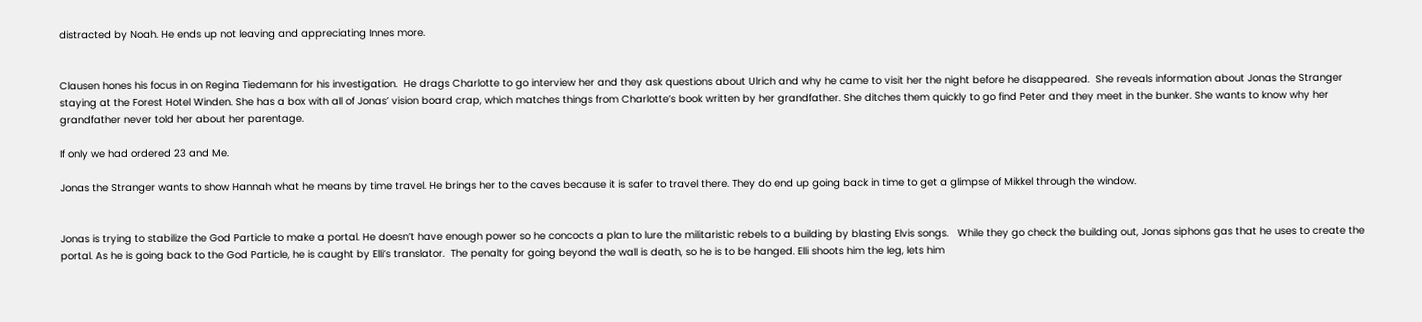distracted by Noah. He ends up not leaving and appreciating Innes more.


Clausen hones his focus in on Regina Tiedemann for his investigation.  He drags Charlotte to go interview her and they ask questions about Ulrich and why he came to visit her the night before he disappeared.  She reveals information about Jonas the Stranger staying at the Forest Hotel Winden. She has a box with all of Jonas’ vision board crap, which matches things from Charlotte’s book written by her grandfather. She ditches them quickly to go find Peter and they meet in the bunker. She wants to know why her grandfather never told her about her parentage.

If only we had ordered 23 and Me.

Jonas the Stranger wants to show Hannah what he means by time travel. He brings her to the caves because it is safer to travel there. They do end up going back in time to get a glimpse of Mikkel through the window.


Jonas is trying to stabilize the God Particle to make a portal. He doesn’t have enough power so he concocts a plan to lure the militaristic rebels to a building by blasting Elvis songs.   While they go check the building out, Jonas siphons gas that he uses to create the portal. As he is going back to the God Particle, he is caught by Elli’s translator.  The penalty for going beyond the wall is death, so he is to be hanged. Elli shoots him the leg, lets him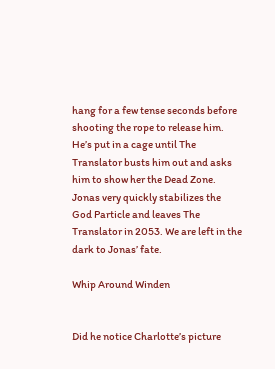hang for a few tense seconds before shooting the rope to release him.  He’s put in a cage until The Translator busts him out and asks him to show her the Dead Zone. Jonas very quickly stabilizes the God Particle and leaves The Translator in 2053. We are left in the dark to Jonas’ fate.

Whip Around Winden


Did he notice Charlotte’s picture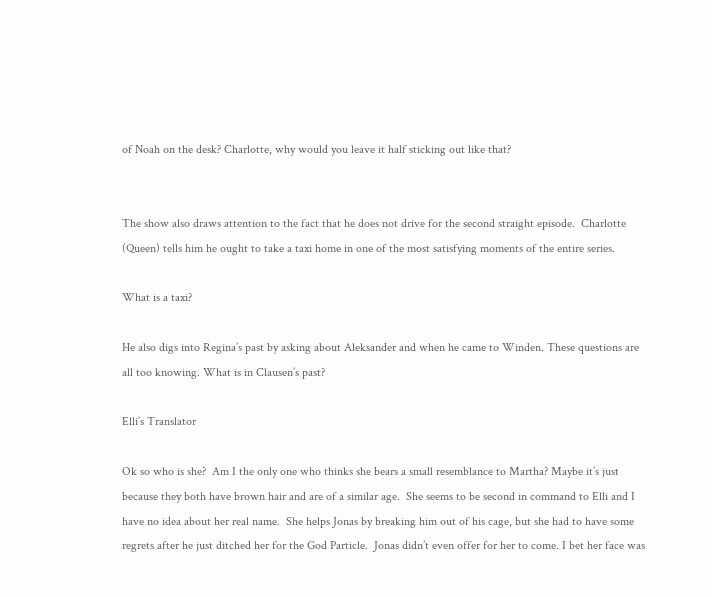of Noah on the desk? Charlotte, why would you leave it half sticking out like that?


The show also draws attention to the fact that he does not drive for the second straight episode.  Charlotte (Queen) tells him he ought to take a taxi home in one of the most satisfying moments of the entire series.

What is a taxi?

He also digs into Regina’s past by asking about Aleksander and when he came to Winden. These questions are all too knowing. What is in Clausen’s past?

Elli’s Translator

Ok so who is she?  Am I the only one who thinks she bears a small resemblance to Martha? Maybe it’s just because they both have brown hair and are of a similar age.  She seems to be second in command to Elli and I have no idea about her real name.  She helps Jonas by breaking him out of his cage, but she had to have some regrets after he just ditched her for the God Particle.  Jonas didn’t even offer for her to come. I bet her face was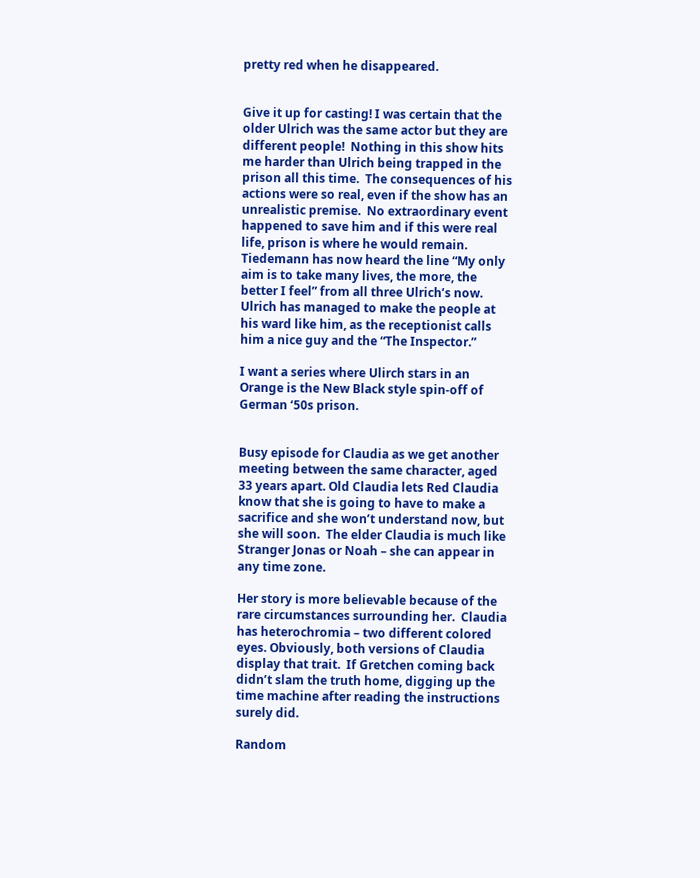pretty red when he disappeared.


Give it up for casting! I was certain that the older Ulrich was the same actor but they are different people!  Nothing in this show hits me harder than Ulrich being trapped in the prison all this time.  The consequences of his actions were so real, even if the show has an unrealistic premise.  No extraordinary event happened to save him and if this were real life, prison is where he would remain.  Tiedemann has now heard the line “My only aim is to take many lives, the more, the better I feel” from all three Ulrich’s now.  Ulrich has managed to make the people at his ward like him, as the receptionist calls him a nice guy and the “The Inspector.”

I want a series where Ulirch stars in an Orange is the New Black style spin-off of German ‘50s prison.


Busy episode for Claudia as we get another meeting between the same character, aged 33 years apart. Old Claudia lets Red Claudia know that she is going to have to make a sacrifice and she won’t understand now, but she will soon.  The elder Claudia is much like Stranger Jonas or Noah – she can appear in any time zone.

Her story is more believable because of the rare circumstances surrounding her.  Claudia has heterochromia – two different colored eyes. Obviously, both versions of Claudia display that trait.  If Gretchen coming back didn’t slam the truth home, digging up the time machine after reading the instructions surely did.

Random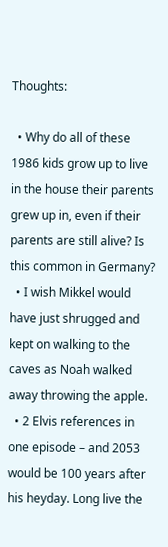Thoughts:

  • Why do all of these 1986 kids grow up to live in the house their parents grew up in, even if their parents are still alive? Is this common in Germany?
  • I wish Mikkel would have just shrugged and kept on walking to the caves as Noah walked away throwing the apple.
  • 2 Elvis references in one episode – and 2053 would be 100 years after his heyday. Long live the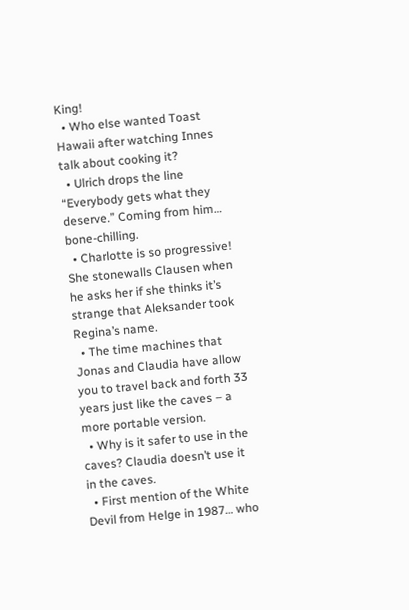King!
  • Who else wanted Toast Hawaii after watching Innes talk about cooking it?
  • Ulrich drops the line “Everybody gets what they deserve.” Coming from him… bone-chilling.
  • Charlotte is so progressive! She stonewalls Clausen when he asks her if she thinks it’s strange that Aleksander took Regina’s name.
  • The time machines that Jonas and Claudia have allow you to travel back and forth 33 years just like the caves – a more portable version.
  • Why is it safer to use in the caves? Claudia doesn’t use it in the caves.
  • First mention of the White Devil from Helge in 1987… who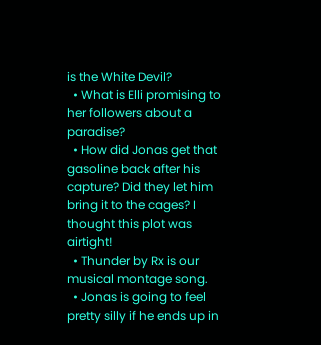is the White Devil?
  • What is Elli promising to her followers about a paradise?
  • How did Jonas get that gasoline back after his capture? Did they let him bring it to the cages? I thought this plot was airtight!
  • Thunder by Rx is our musical montage song.
  • Jonas is going to feel pretty silly if he ends up in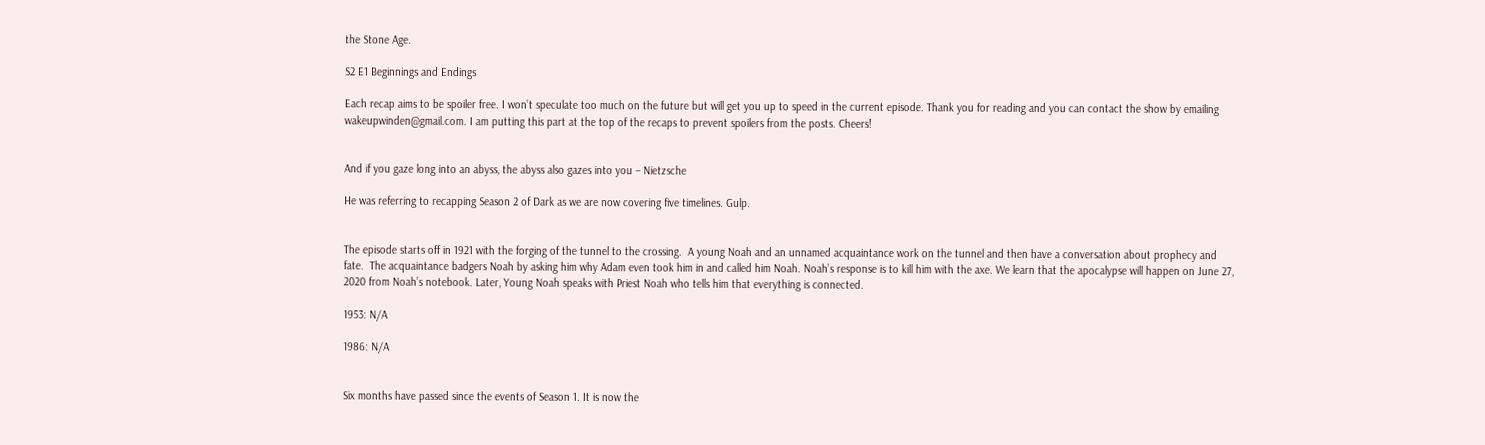the Stone Age.

S2 E1 Beginnings and Endings

Each recap aims to be spoiler free. I won’t speculate too much on the future but will get you up to speed in the current episode. Thank you for reading and you can contact the show by emailing wakeupwinden@gmail.com. I am putting this part at the top of the recaps to prevent spoilers from the posts. Cheers!


And if you gaze long into an abyss, the abyss also gazes into you – Nietzsche

He was referring to recapping Season 2 of Dark as we are now covering five timelines. Gulp.


The episode starts off in 1921 with the forging of the tunnel to the crossing.  A young Noah and an unnamed acquaintance work on the tunnel and then have a conversation about prophecy and fate.  The acquaintance badgers Noah by asking him why Adam even took him in and called him Noah. Noah’s response is to kill him with the axe. We learn that the apocalypse will happen on June 27, 2020 from Noah’s notebook. Later, Young Noah speaks with Priest Noah who tells him that everything is connected.

1953: N/A

1986: N/A


Six months have passed since the events of Season 1. It is now the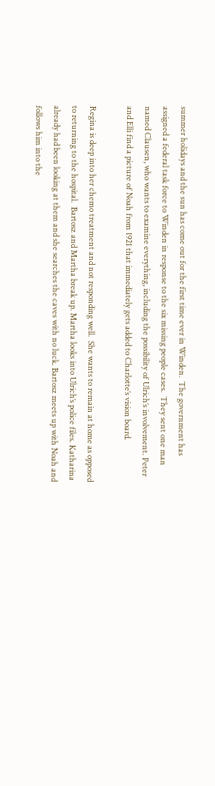summer holidays and the sun has come out for the first time ever in Winden.  The government has assigned a federal task force to Winden in response to the six missing people cases.  They sent one man named Clausen, who wants to examine everything, including the possibility of Ulrich’s involvement. Peter and Elli find a picture of Noah from 1921 that immediately gets added to Charlotte’s vision board.

Regina is deep into her chemo treatment and not responding well.  She wants to remain at home as opposed to returning to the hospital.  Bartosz and Martha break up. Martha looks into Ulrich’s police files. Katharina already had been looking at them and she searches the caves with no luck. Bartosz meets up with Noah and follows him into the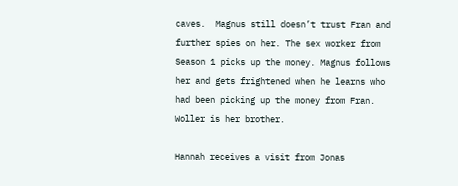caves.  Magnus still doesn’t trust Fran and further spies on her. The sex worker from Season 1 picks up the money. Magnus follows her and gets frightened when he learns who had been picking up the money from Fran. Woller is her brother.

Hannah receives a visit from Jonas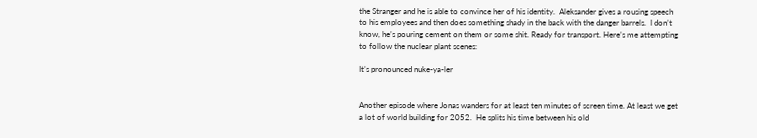the Stranger and he is able to convince her of his identity.  Aleksander gives a rousing speech to his employees and then does something shady in the back with the danger barrels.  I don’t know, he’s pouring cement on them or some shit. Ready for transport. Here’s me attempting to follow the nuclear plant scenes:

It’s pronounced nuke-ya-ler


Another episode where Jonas wanders for at least ten minutes of screen time. At least we get a lot of world building for 2052.  He splits his time between his old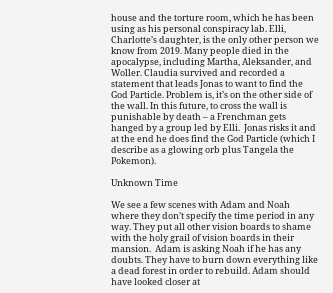house and the torture room, which he has been using as his personal conspiracy lab. Elli, Charlotte’s daughter, is the only other person we know from 2019. Many people died in the apocalypse, including Martha, Aleksander, and Woller. Claudia survived and recorded a statement that leads Jonas to want to find the God Particle. Problem is, it’s on the other side of the wall. In this future, to cross the wall is punishable by death – a Frenchman gets hanged by a group led by Elli.  Jonas risks it and at the end he does find the God Particle (which I describe as a glowing orb plus Tangela the Pokemon).

Unknown Time

We see a few scenes with Adam and Noah where they don’t specify the time period in any way. They put all other vision boards to shame with the holy grail of vision boards in their mansion.  Adam is asking Noah if he has any doubts. They have to burn down everything like a dead forest in order to rebuild. Adam should have looked closer at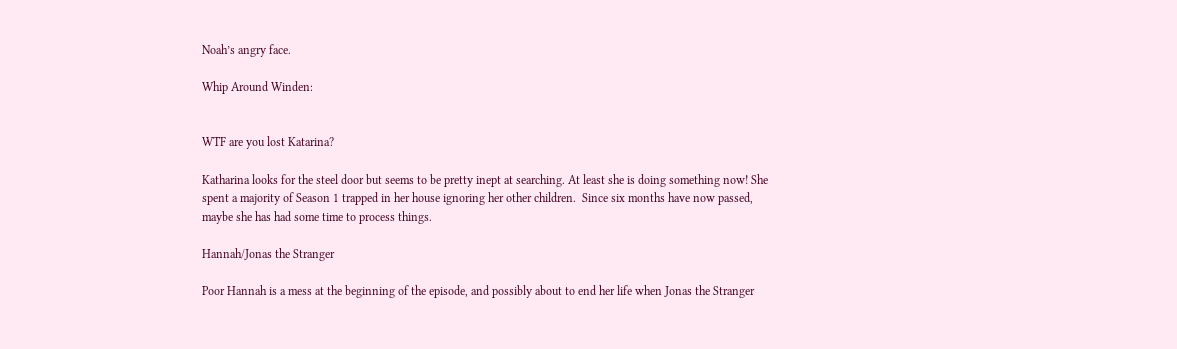Noah’s angry face.

Whip Around Winden:


WTF are you lost Katarina?

Katharina looks for the steel door but seems to be pretty inept at searching. At least she is doing something now! She spent a majority of Season 1 trapped in her house ignoring her other children.  Since six months have now passed, maybe she has had some time to process things.

Hannah/Jonas the Stranger

Poor Hannah is a mess at the beginning of the episode, and possibly about to end her life when Jonas the Stranger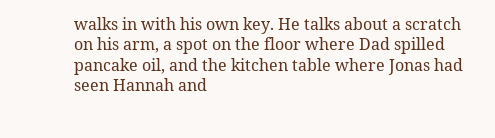walks in with his own key. He talks about a scratch on his arm, a spot on the floor where Dad spilled pancake oil, and the kitchen table where Jonas had seen Hannah and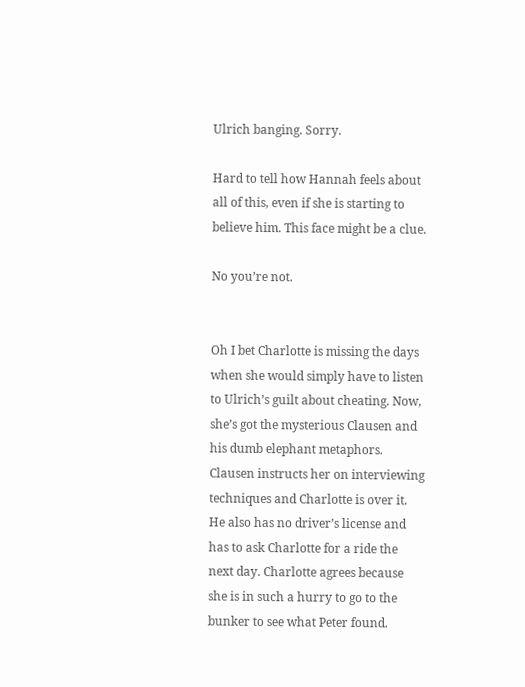Ulrich banging. Sorry.

Hard to tell how Hannah feels about all of this, even if she is starting to believe him. This face might be a clue.

No you’re not.


Oh I bet Charlotte is missing the days when she would simply have to listen to Ulrich’s guilt about cheating. Now, she’s got the mysterious Clausen and his dumb elephant metaphors.  Clausen instructs her on interviewing techniques and Charlotte is over it. He also has no driver’s license and has to ask Charlotte for a ride the next day. Charlotte agrees because she is in such a hurry to go to the bunker to see what Peter found.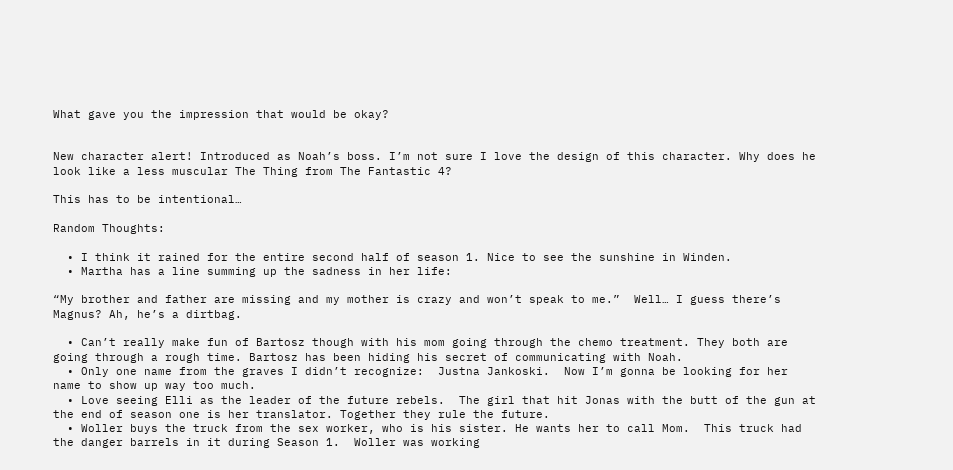What gave you the impression that would be okay?


New character alert! Introduced as Noah’s boss. I’m not sure I love the design of this character. Why does he look like a less muscular The Thing from The Fantastic 4?

This has to be intentional…

Random Thoughts:

  • I think it rained for the entire second half of season 1. Nice to see the sunshine in Winden.
  • Martha has a line summing up the sadness in her life:

“My brother and father are missing and my mother is crazy and won’t speak to me.”  Well… I guess there’s Magnus? Ah, he’s a dirtbag.

  • Can’t really make fun of Bartosz though with his mom going through the chemo treatment. They both are going through a rough time. Bartosz has been hiding his secret of communicating with Noah.
  • Only one name from the graves I didn’t recognize:  Justna Jankoski.  Now I’m gonna be looking for her name to show up way too much.
  • Love seeing Elli as the leader of the future rebels.  The girl that hit Jonas with the butt of the gun at the end of season one is her translator. Together they rule the future.
  • Woller buys the truck from the sex worker, who is his sister. He wants her to call Mom.  This truck had the danger barrels in it during Season 1.  Woller was working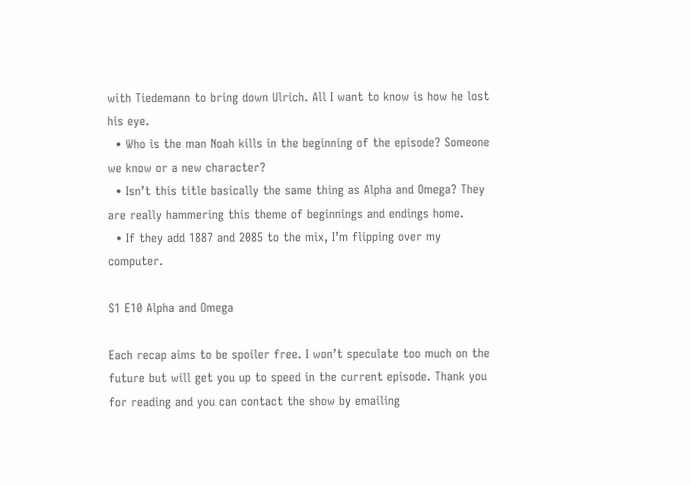with Tiedemann to bring down Ulrich. All I want to know is how he lost his eye.
  • Who is the man Noah kills in the beginning of the episode? Someone we know or a new character?
  • Isn’t this title basically the same thing as Alpha and Omega? They are really hammering this theme of beginnings and endings home.
  • If they add 1887 and 2085 to the mix, I’m flipping over my computer.

S1 E10 Alpha and Omega

Each recap aims to be spoiler free. I won’t speculate too much on the future but will get you up to speed in the current episode. Thank you for reading and you can contact the show by emailing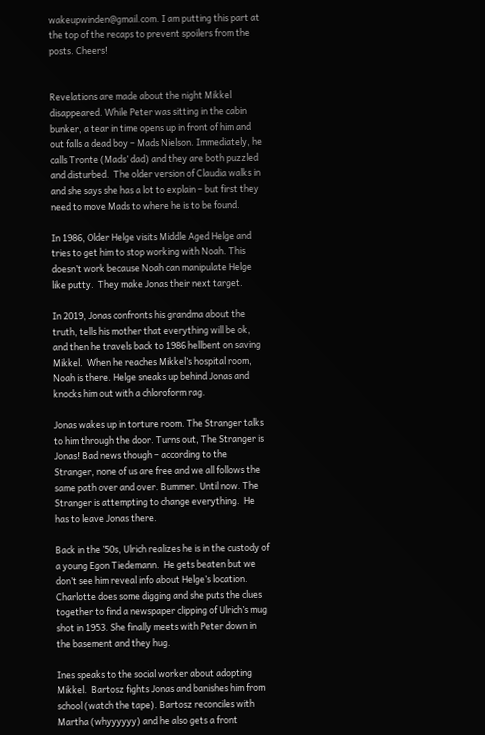wakeupwinden@gmail.com. I am putting this part at the top of the recaps to prevent spoilers from the posts. Cheers!


Revelations are made about the night Mikkel disappeared. While Peter was sitting in the cabin bunker, a tear in time opens up in front of him and out falls a dead boy – Mads Nielson. Immediately, he calls Tronte (Mads’ dad) and they are both puzzled and disturbed.  The older version of Claudia walks in and she says she has a lot to explain – but first they need to move Mads to where he is to be found.

In 1986, Older Helge visits Middle Aged Helge and tries to get him to stop working with Noah. This doesn’t work because Noah can manipulate Helge like putty.  They make Jonas their next target.

In 2019, Jonas confronts his grandma about the truth, tells his mother that everything will be ok, and then he travels back to 1986 hellbent on saving Mikkel.  When he reaches Mikkel’s hospital room, Noah is there. Helge sneaks up behind Jonas and knocks him out with a chloroform rag.

Jonas wakes up in torture room. The Stranger talks to him through the door. Turns out, The Stranger is Jonas! Bad news though – according to the Stranger, none of us are free and we all follows the same path over and over. Bummer. Until now. The Stranger is attempting to change everything.  He has to leave Jonas there.

Back in the ’50s, Ulrich realizes he is in the custody of a young Egon Tiedemann.  He gets beaten but we don’t see him reveal info about Helge’s location.  Charlotte does some digging and she puts the clues together to find a newspaper clipping of Ulrich’s mug shot in 1953. She finally meets with Peter down in the basement and they hug.

Ines speaks to the social worker about adopting Mikkel.  Bartosz fights Jonas and banishes him from school (watch the tape). Bartosz reconciles with Martha (whyyyyyy) and he also gets a front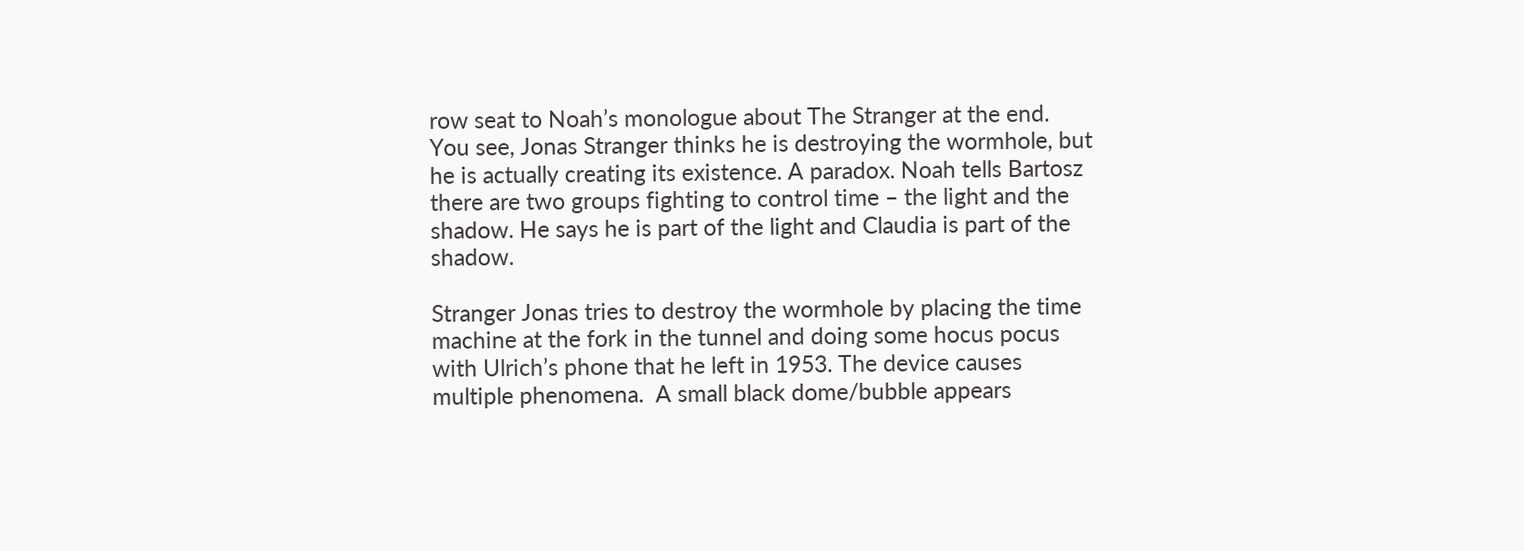row seat to Noah’s monologue about The Stranger at the end.  You see, Jonas Stranger thinks he is destroying the wormhole, but he is actually creating its existence. A paradox. Noah tells Bartosz there are two groups fighting to control time – the light and the shadow. He says he is part of the light and Claudia is part of the shadow.

Stranger Jonas tries to destroy the wormhole by placing the time machine at the fork in the tunnel and doing some hocus pocus with Ulrich’s phone that he left in 1953. The device causes multiple phenomena.  A small black dome/bubble appears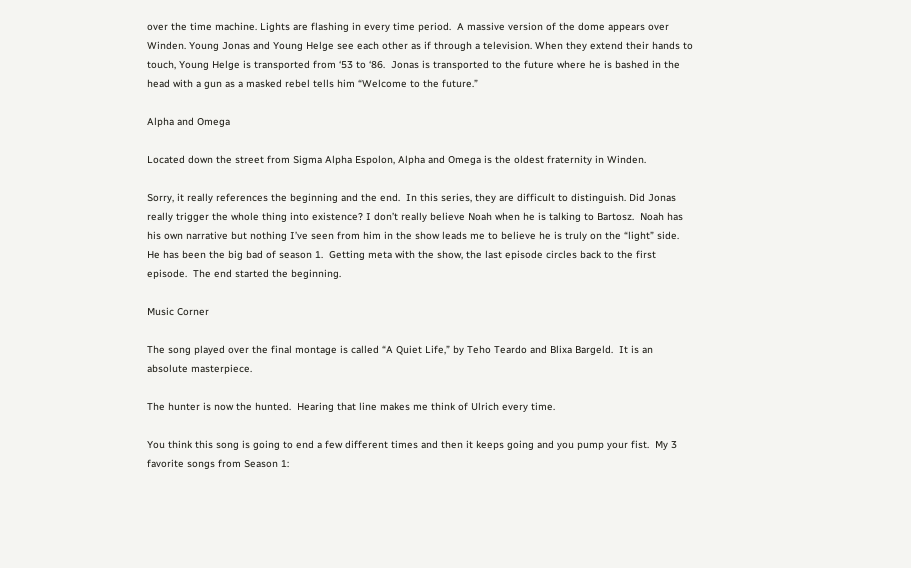over the time machine. Lights are flashing in every time period.  A massive version of the dome appears over Winden. Young Jonas and Young Helge see each other as if through a television. When they extend their hands to touch, Young Helge is transported from ‘53 to ‘86.  Jonas is transported to the future where he is bashed in the head with a gun as a masked rebel tells him “Welcome to the future.”

Alpha and Omega

Located down the street from Sigma Alpha Espolon, Alpha and Omega is the oldest fraternity in Winden.

Sorry, it really references the beginning and the end.  In this series, they are difficult to distinguish. Did Jonas really trigger the whole thing into existence? I don’t really believe Noah when he is talking to Bartosz.  Noah has his own narrative but nothing I’ve seen from him in the show leads me to believe he is truly on the “light” side.  He has been the big bad of season 1.  Getting meta with the show, the last episode circles back to the first episode.  The end started the beginning.

Music Corner

The song played over the final montage is called “A Quiet Life,” by Teho Teardo and Blixa Bargeld.  It is an absolute masterpiece.

The hunter is now the hunted.  Hearing that line makes me think of Ulrich every time.

You think this song is going to end a few different times and then it keeps going and you pump your fist.  My 3 favorite songs from Season 1: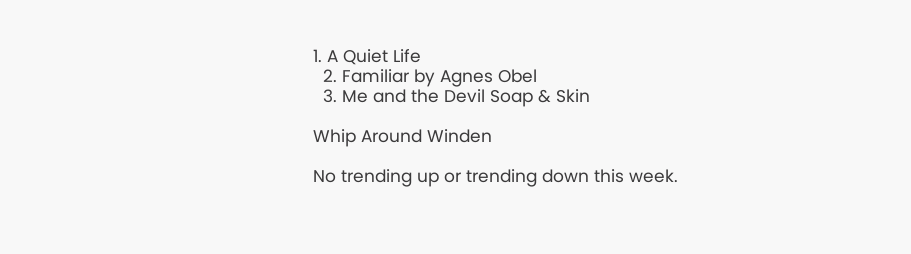1. A Quiet Life
  2. Familiar by Agnes Obel
  3. Me and the Devil Soap & Skin

Whip Around Winden

No trending up or trending down this week.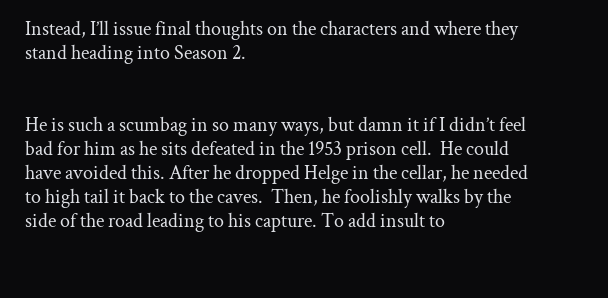Instead, I’ll issue final thoughts on the characters and where they stand heading into Season 2.


He is such a scumbag in so many ways, but damn it if I didn’t feel bad for him as he sits defeated in the 1953 prison cell.  He could have avoided this. After he dropped Helge in the cellar, he needed to high tail it back to the caves.  Then, he foolishly walks by the side of the road leading to his capture. To add insult to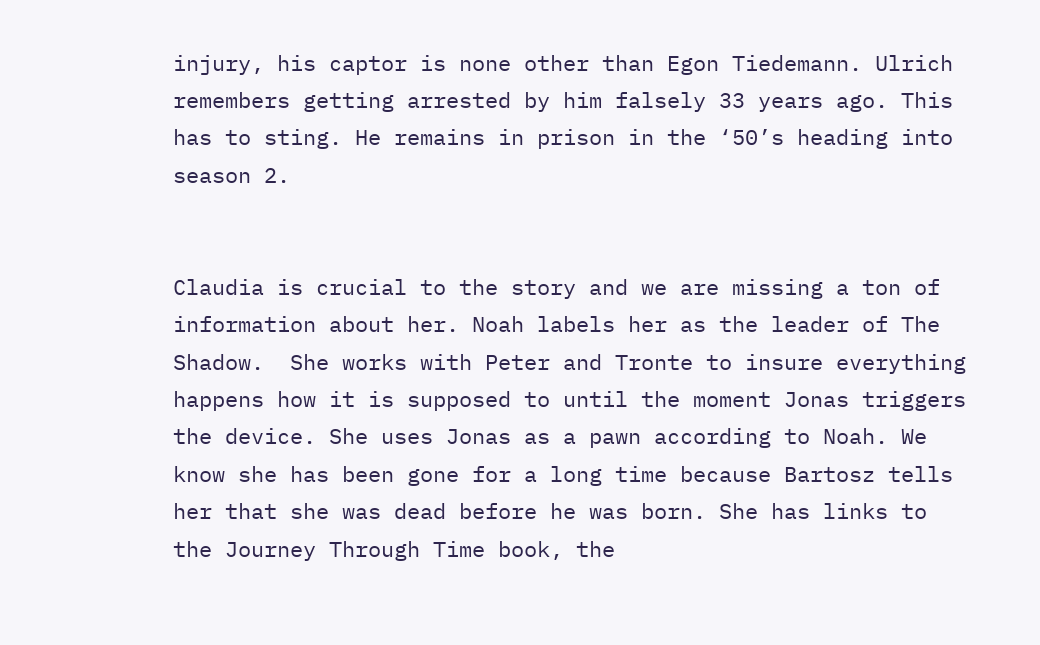injury, his captor is none other than Egon Tiedemann. Ulrich remembers getting arrested by him falsely 33 years ago. This has to sting. He remains in prison in the ‘50’s heading into season 2.


Claudia is crucial to the story and we are missing a ton of information about her. Noah labels her as the leader of The Shadow.  She works with Peter and Tronte to insure everything happens how it is supposed to until the moment Jonas triggers the device. She uses Jonas as a pawn according to Noah. We know she has been gone for a long time because Bartosz tells her that she was dead before he was born. She has links to the Journey Through Time book, the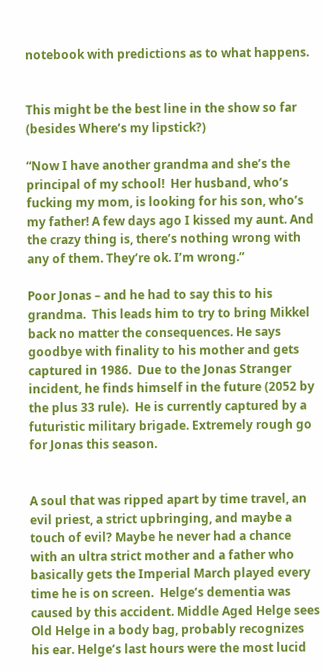notebook with predictions as to what happens.


This might be the best line in the show so far (besides Where’s my lipstick?)

“Now I have another grandma and she’s the principal of my school!  Her husband, who’s fucking my mom, is looking for his son, who’s my father! A few days ago I kissed my aunt. And the crazy thing is, there’s nothing wrong with any of them. They’re ok. I’m wrong.”

Poor Jonas – and he had to say this to his grandma.  This leads him to try to bring Mikkel back no matter the consequences. He says goodbye with finality to his mother and gets captured in 1986.  Due to the Jonas Stranger incident, he finds himself in the future (2052 by the plus 33 rule).  He is currently captured by a futuristic military brigade. Extremely rough go for Jonas this season.


A soul that was ripped apart by time travel, an evil priest, a strict upbringing, and maybe a touch of evil? Maybe he never had a chance with an ultra strict mother and a father who basically gets the Imperial March played every time he is on screen.  Helge’s dementia was caused by this accident. Middle Aged Helge sees Old Helge in a body bag, probably recognizes his ear. Helge’s last hours were the most lucid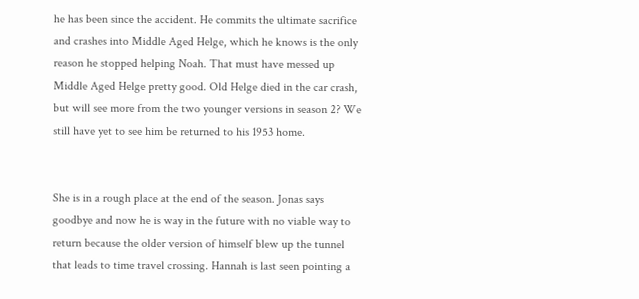he has been since the accident. He commits the ultimate sacrifice and crashes into Middle Aged Helge, which he knows is the only reason he stopped helping Noah. That must have messed up Middle Aged Helge pretty good. Old Helge died in the car crash, but will see more from the two younger versions in season 2? We still have yet to see him be returned to his 1953 home.


She is in a rough place at the end of the season. Jonas says goodbye and now he is way in the future with no viable way to return because the older version of himself blew up the tunnel that leads to time travel crossing. Hannah is last seen pointing a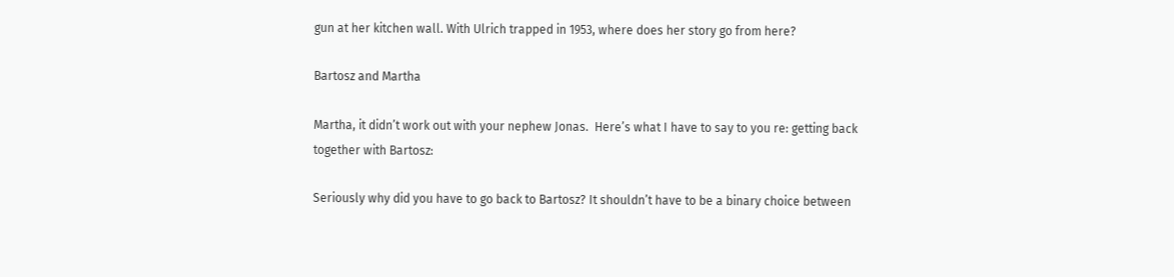gun at her kitchen wall. With Ulrich trapped in 1953, where does her story go from here?

Bartosz and Martha

Martha, it didn’t work out with your nephew Jonas.  Here’s what I have to say to you re: getting back together with Bartosz:

Seriously why did you have to go back to Bartosz? It shouldn’t have to be a binary choice between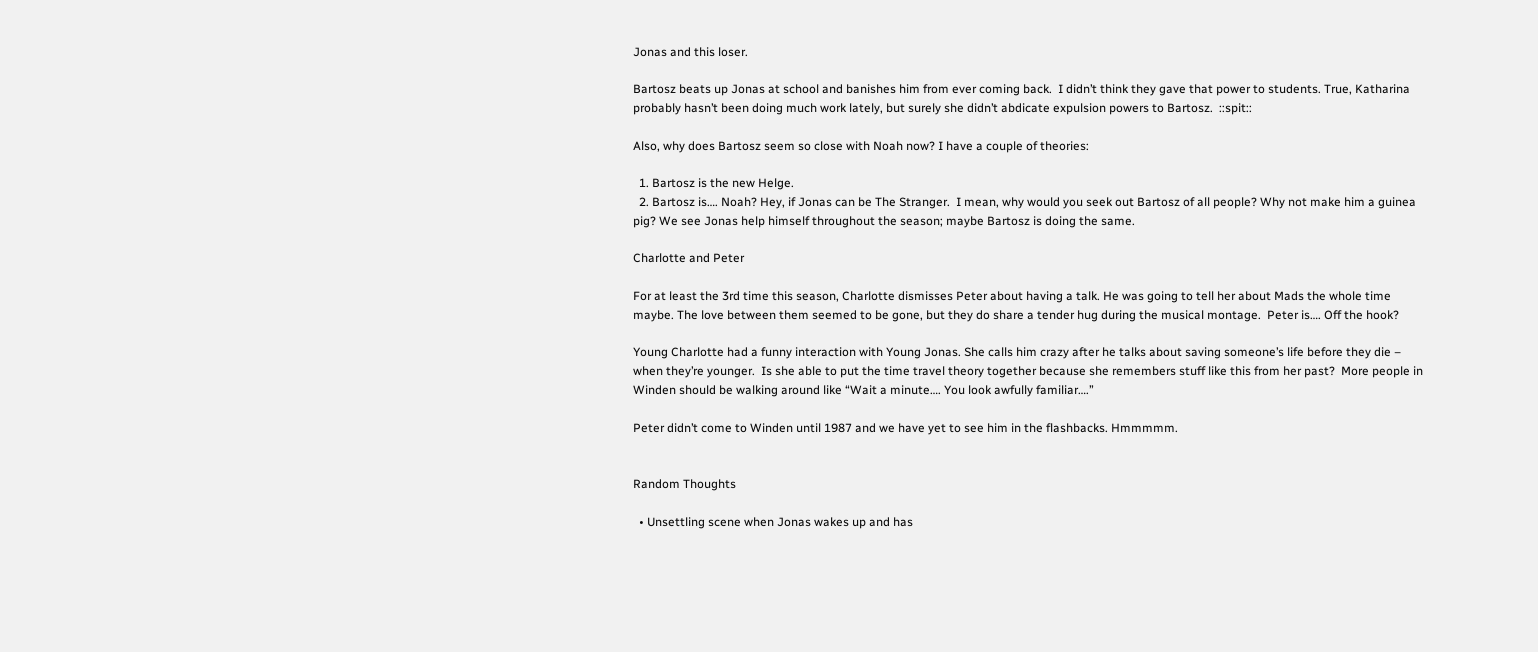Jonas and this loser.

Bartosz beats up Jonas at school and banishes him from ever coming back.  I didn’t think they gave that power to students. True, Katharina probably hasn’t been doing much work lately, but surely she didn’t abdicate expulsion powers to Bartosz.  ::spit::

Also, why does Bartosz seem so close with Noah now? I have a couple of theories:

  1. Bartosz is the new Helge.
  2. Bartosz is…. Noah? Hey, if Jonas can be The Stranger.  I mean, why would you seek out Bartosz of all people? Why not make him a guinea pig? We see Jonas help himself throughout the season; maybe Bartosz is doing the same.

Charlotte and Peter

For at least the 3rd time this season, Charlotte dismisses Peter about having a talk. He was going to tell her about Mads the whole time maybe. The love between them seemed to be gone, but they do share a tender hug during the musical montage.  Peter is…. Off the hook?

Young Charlotte had a funny interaction with Young Jonas. She calls him crazy after he talks about saving someone’s life before they die – when they’re younger.  Is she able to put the time travel theory together because she remembers stuff like this from her past?  More people in Winden should be walking around like “Wait a minute…. You look awfully familiar….”

Peter didn’t come to Winden until 1987 and we have yet to see him in the flashbacks. Hmmmmm.


Random Thoughts

  • Unsettling scene when Jonas wakes up and has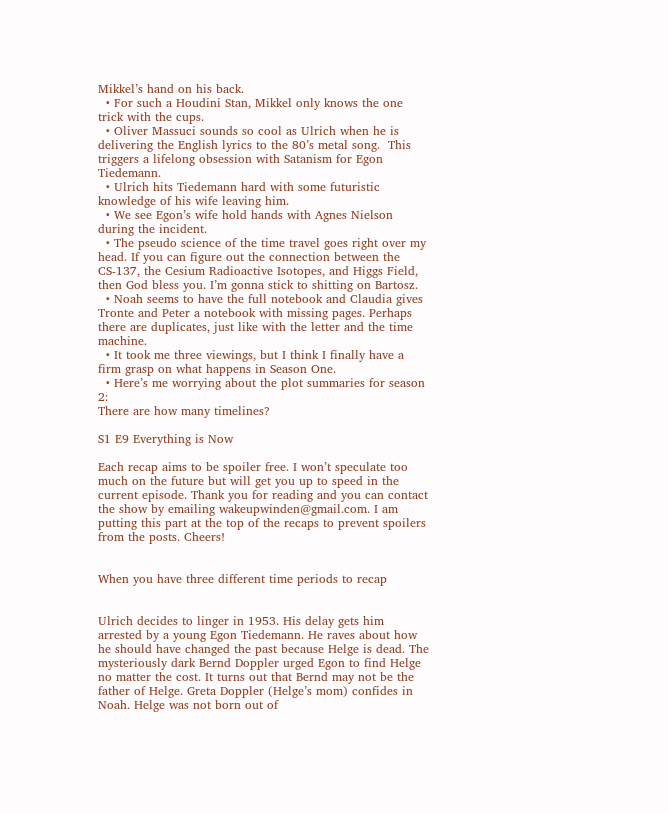Mikkel’s hand on his back.
  • For such a Houdini Stan, Mikkel only knows the one trick with the cups.
  • Oliver Massuci sounds so cool as Ulrich when he is delivering the English lyrics to the 80’s metal song.  This triggers a lifelong obsession with Satanism for Egon Tiedemann.
  • Ulrich hits Tiedemann hard with some futuristic knowledge of his wife leaving him.
  • We see Egon’s wife hold hands with Agnes Nielson during the incident.
  • The pseudo science of the time travel goes right over my head. If you can figure out the connection between the CS-137, the Cesium Radioactive Isotopes, and Higgs Field, then God bless you. I’m gonna stick to shitting on Bartosz.
  • Noah seems to have the full notebook and Claudia gives Tronte and Peter a notebook with missing pages. Perhaps there are duplicates, just like with the letter and the time machine.
  • It took me three viewings, but I think I finally have a firm grasp on what happens in Season One.
  • Here’s me worrying about the plot summaries for season 2:
There are how many timelines?

S1 E9 Everything is Now

Each recap aims to be spoiler free. I won’t speculate too much on the future but will get you up to speed in the current episode. Thank you for reading and you can contact the show by emailing wakeupwinden@gmail.com. I am putting this part at the top of the recaps to prevent spoilers from the posts. Cheers!


When you have three different time periods to recap


Ulrich decides to linger in 1953. His delay gets him arrested by a young Egon Tiedemann. He raves about how he should have changed the past because Helge is dead. The mysteriously dark Bernd Doppler urged Egon to find Helge no matter the cost. It turns out that Bernd may not be the father of Helge. Greta Doppler (Helge’s mom) confides in Noah. Helge was not born out of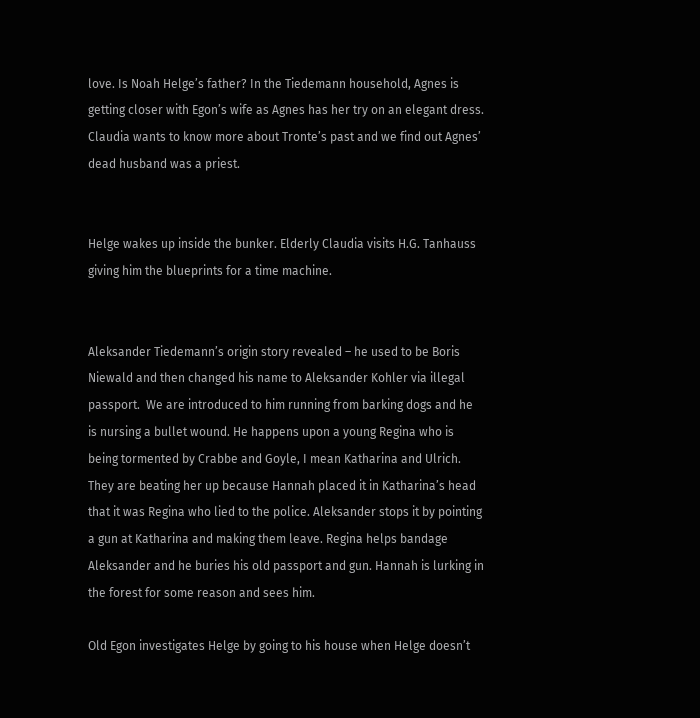love. Is Noah Helge’s father? In the Tiedemann household, Agnes is getting closer with Egon’s wife as Agnes has her try on an elegant dress. Claudia wants to know more about Tronte’s past and we find out Agnes’ dead husband was a priest.


Helge wakes up inside the bunker. Elderly Claudia visits H.G. Tanhauss giving him the blueprints for a time machine.


Aleksander Tiedemann’s origin story revealed – he used to be Boris Niewald and then changed his name to Aleksander Kohler via illegal passport.  We are introduced to him running from barking dogs and he is nursing a bullet wound. He happens upon a young Regina who is being tormented by Crabbe and Goyle, I mean Katharina and Ulrich. They are beating her up because Hannah placed it in Katharina’s head that it was Regina who lied to the police. Aleksander stops it by pointing a gun at Katharina and making them leave. Regina helps bandage Aleksander and he buries his old passport and gun. Hannah is lurking in the forest for some reason and sees him.

Old Egon investigates Helge by going to his house when Helge doesn’t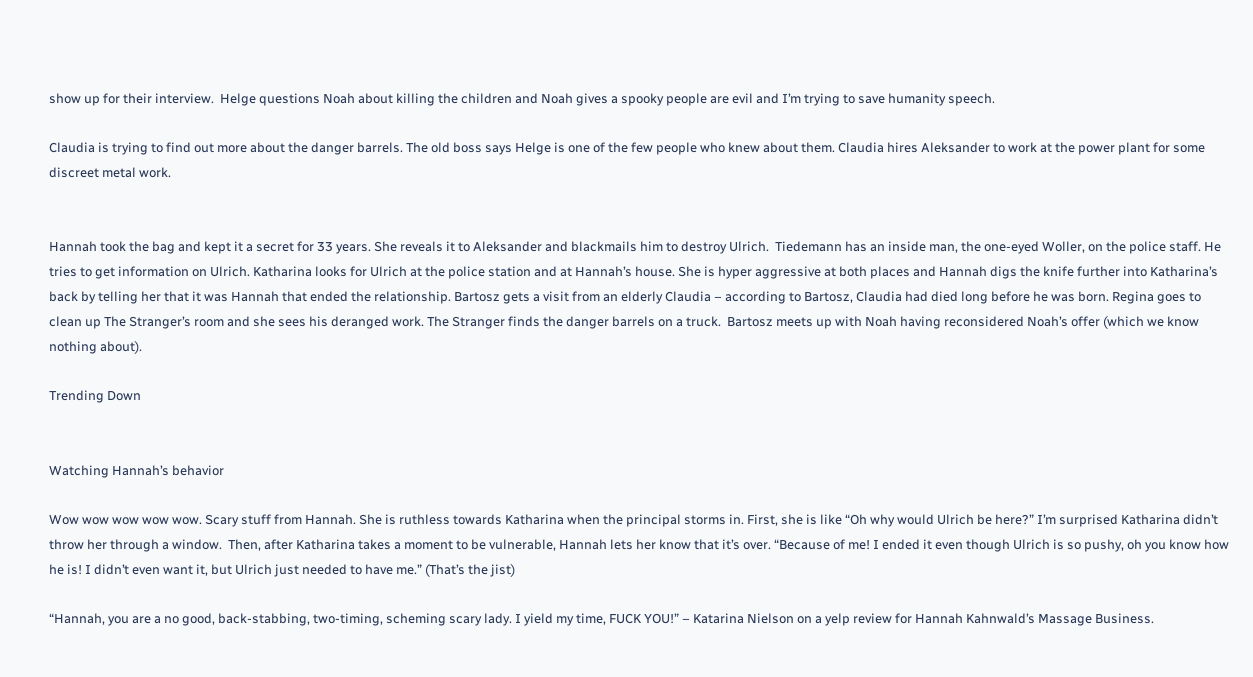show up for their interview.  Helge questions Noah about killing the children and Noah gives a spooky people are evil and I’m trying to save humanity speech.

Claudia is trying to find out more about the danger barrels. The old boss says Helge is one of the few people who knew about them. Claudia hires Aleksander to work at the power plant for some discreet metal work.


Hannah took the bag and kept it a secret for 33 years. She reveals it to Aleksander and blackmails him to destroy Ulrich.  Tiedemann has an inside man, the one-eyed Woller, on the police staff. He tries to get information on Ulrich. Katharina looks for Ulrich at the police station and at Hannah’s house. She is hyper aggressive at both places and Hannah digs the knife further into Katharina’s back by telling her that it was Hannah that ended the relationship. Bartosz gets a visit from an elderly Claudia – according to Bartosz, Claudia had died long before he was born. Regina goes to clean up The Stranger’s room and she sees his deranged work. The Stranger finds the danger barrels on a truck.  Bartosz meets up with Noah having reconsidered Noah’s offer (which we know nothing about).

Trending Down


Watching Hannah’s behavior

Wow wow wow wow wow. Scary stuff from Hannah. She is ruthless towards Katharina when the principal storms in. First, she is like “Oh why would Ulrich be here?” I’m surprised Katharina didn’t throw her through a window.  Then, after Katharina takes a moment to be vulnerable, Hannah lets her know that it’s over. “Because of me! I ended it even though Ulrich is so pushy, oh you know how he is! I didn’t even want it, but Ulrich just needed to have me.” (That’s the jist)

“Hannah, you are a no good, back-stabbing, two-timing, scheming scary lady. I yield my time, FUCK YOU!” – Katarina Nielson on a yelp review for Hannah Kahnwald’s Massage Business.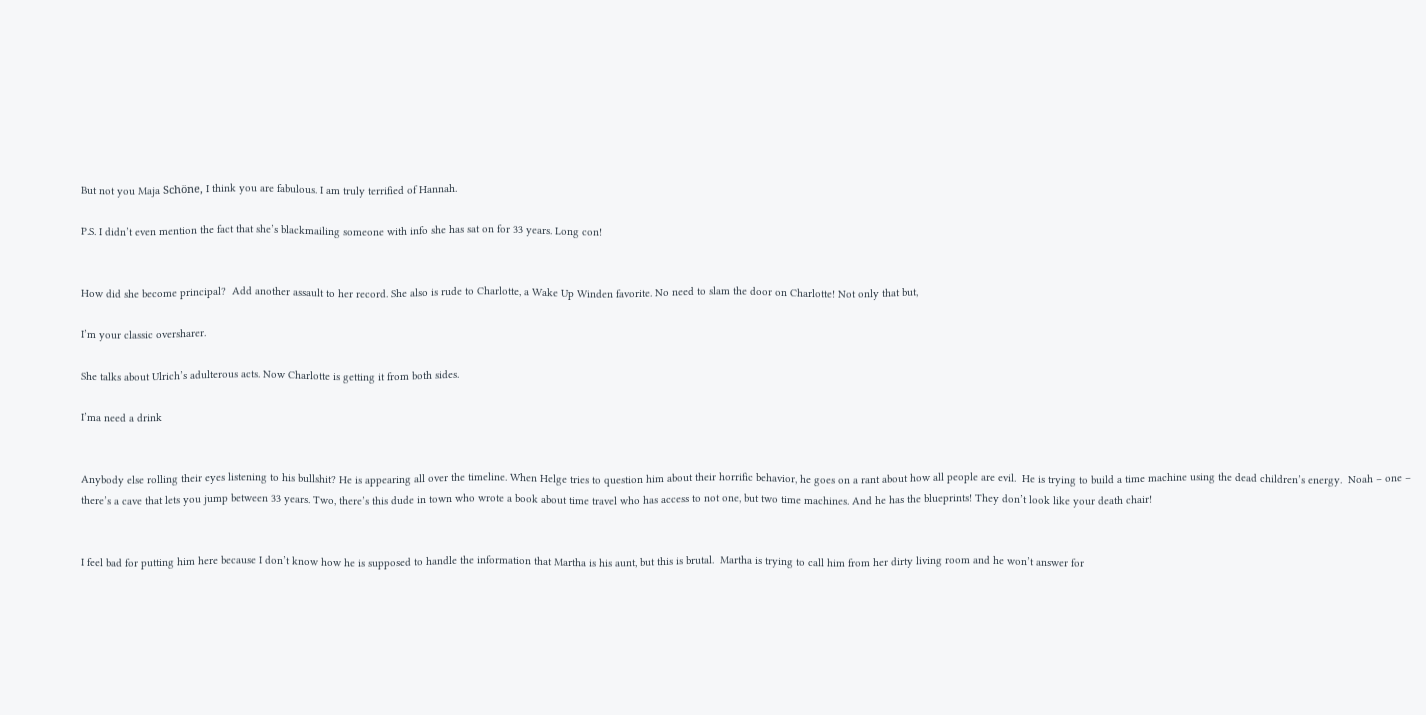But not you Maja Schöne, I think you are fabulous. I am truly terrified of Hannah.

P.S. I didn’t even mention the fact that she’s blackmailing someone with info she has sat on for 33 years. Long con!


How did she become principal?  Add another assault to her record. She also is rude to Charlotte, a Wake Up Winden favorite. No need to slam the door on Charlotte! Not only that but,

I’m your classic oversharer.

She talks about Ulrich’s adulterous acts. Now Charlotte is getting it from both sides.

I’ma need a drink


Anybody else rolling their eyes listening to his bullshit? He is appearing all over the timeline. When Helge tries to question him about their horrific behavior, he goes on a rant about how all people are evil.  He is trying to build a time machine using the dead children’s energy.  Noah – one – there’s a cave that lets you jump between 33 years. Two, there’s this dude in town who wrote a book about time travel who has access to not one, but two time machines. And he has the blueprints! They don’t look like your death chair!


I feel bad for putting him here because I don’t know how he is supposed to handle the information that Martha is his aunt, but this is brutal.  Martha is trying to call him from her dirty living room and he won’t answer for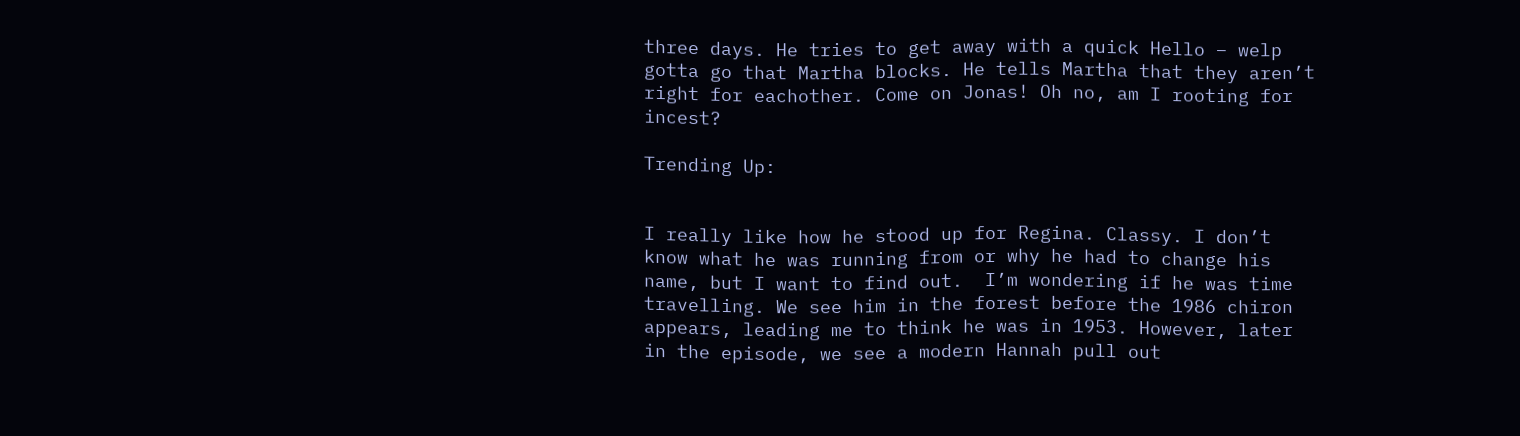three days. He tries to get away with a quick Hello – welp gotta go that Martha blocks. He tells Martha that they aren’t right for eachother. Come on Jonas! Oh no, am I rooting for incest?

Trending Up:


I really like how he stood up for Regina. Classy. I don’t know what he was running from or why he had to change his name, but I want to find out.  I’m wondering if he was time travelling. We see him in the forest before the 1986 chiron appears, leading me to think he was in 1953. However, later in the episode, we see a modern Hannah pull out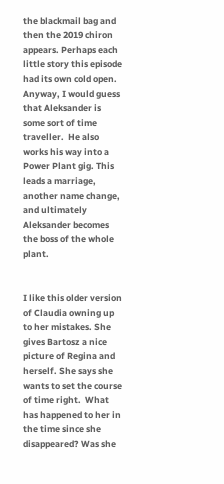the blackmail bag and then the 2019 chiron appears. Perhaps each little story this episode had its own cold open. Anyway, I would guess that Aleksander is some sort of time traveller.  He also works his way into a Power Plant gig. This leads a marriage, another name change, and ultimately Aleksander becomes the boss of the whole plant.


I like this older version of Claudia owning up to her mistakes. She gives Bartosz a nice picture of Regina and herself. She says she wants to set the course of time right.  What has happened to her in the time since she disappeared? Was she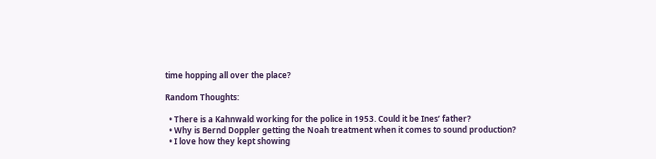time hopping all over the place?

Random Thoughts:

  • There is a Kahnwald working for the police in 1953. Could it be Ines’ father?
  • Why is Bernd Doppler getting the Noah treatment when it comes to sound production?
  • I love how they kept showing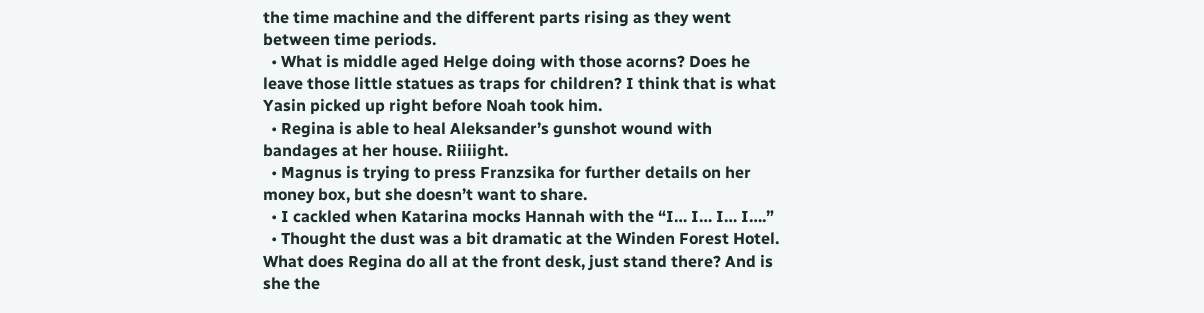the time machine and the different parts rising as they went between time periods.
  • What is middle aged Helge doing with those acorns? Does he leave those little statues as traps for children? I think that is what Yasin picked up right before Noah took him.
  • Regina is able to heal Aleksander’s gunshot wound with bandages at her house. Riiiight.
  • Magnus is trying to press Franzsika for further details on her money box, but she doesn’t want to share.
  • I cackled when Katarina mocks Hannah with the “I… I… I… I….”
  • Thought the dust was a bit dramatic at the Winden Forest Hotel. What does Regina do all at the front desk, just stand there? And is she the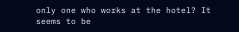only one who works at the hotel? It seems to be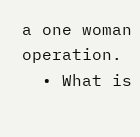a one woman operation.
  • What is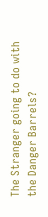The Stranger going to do with the Danger Barrels?